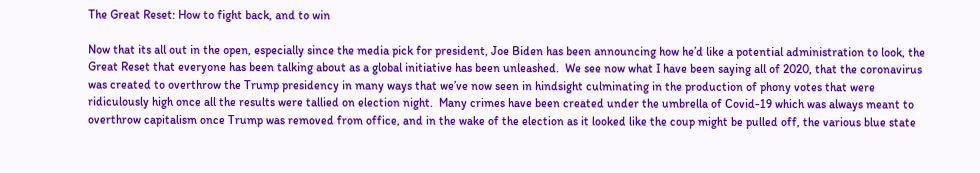The Great Reset: How to fight back, and to win

Now that its all out in the open, especially since the media pick for president, Joe Biden has been announcing how he’d like a potential administration to look, the Great Reset that everyone has been talking about as a global initiative has been unleashed.  We see now what I have been saying all of 2020, that the coronavirus was created to overthrow the Trump presidency in many ways that we’ve now seen in hindsight culminating in the production of phony votes that were ridiculously high once all the results were tallied on election night.  Many crimes have been created under the umbrella of Covid-19 which was always meant to overthrow capitalism once Trump was removed from office, and in the wake of the election as it looked like the coup might be pulled off, the various blue state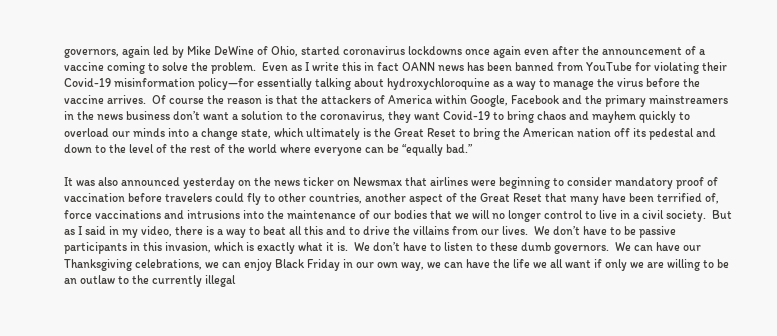governors, again led by Mike DeWine of Ohio, started coronavirus lockdowns once again even after the announcement of a vaccine coming to solve the problem.  Even as I write this in fact OANN news has been banned from YouTube for violating their Covid-19 misinformation policy—for essentially talking about hydroxychloroquine as a way to manage the virus before the vaccine arrives.  Of course the reason is that the attackers of America within Google, Facebook and the primary mainstreamers in the news business don’t want a solution to the coronavirus, they want Covid-19 to bring chaos and mayhem quickly to overload our minds into a change state, which ultimately is the Great Reset to bring the American nation off its pedestal and down to the level of the rest of the world where everyone can be “equally bad.”

It was also announced yesterday on the news ticker on Newsmax that airlines were beginning to consider mandatory proof of vaccination before travelers could fly to other countries, another aspect of the Great Reset that many have been terrified of, force vaccinations and intrusions into the maintenance of our bodies that we will no longer control to live in a civil society.  But as I said in my video, there is a way to beat all this and to drive the villains from our lives.  We don’t have to be passive participants in this invasion, which is exactly what it is.  We don’t have to listen to these dumb governors.  We can have our Thanksgiving celebrations, we can enjoy Black Friday in our own way, we can have the life we all want if only we are willing to be an outlaw to the currently illegal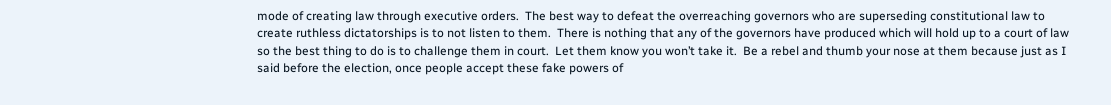mode of creating law through executive orders.  The best way to defeat the overreaching governors who are superseding constitutional law to create ruthless dictatorships is to not listen to them.  There is nothing that any of the governors have produced which will hold up to a court of law so the best thing to do is to challenge them in court.  Let them know you won’t take it.  Be a rebel and thumb your nose at them because just as I said before the election, once people accept these fake powers of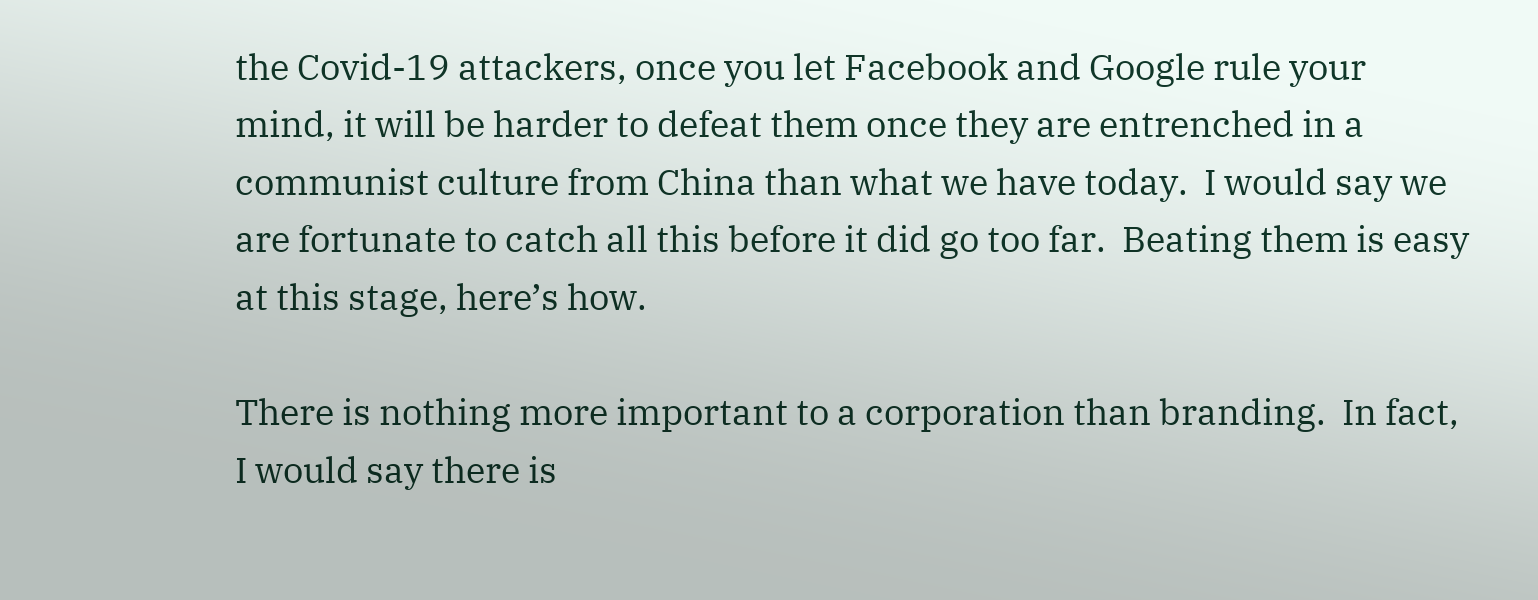the Covid-19 attackers, once you let Facebook and Google rule your mind, it will be harder to defeat them once they are entrenched in a communist culture from China than what we have today.  I would say we are fortunate to catch all this before it did go too far.  Beating them is easy at this stage, here’s how.

There is nothing more important to a corporation than branding.  In fact, I would say there is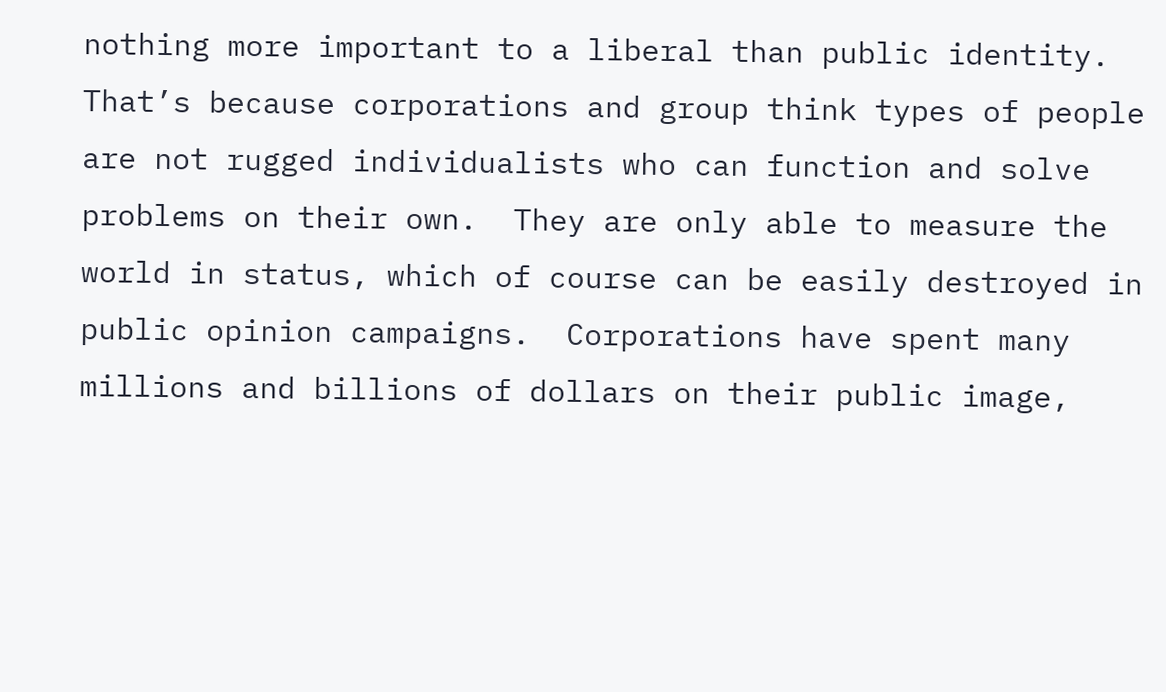nothing more important to a liberal than public identity.  That’s because corporations and group think types of people are not rugged individualists who can function and solve problems on their own.  They are only able to measure the world in status, which of course can be easily destroyed in public opinion campaigns.  Corporations have spent many millions and billions of dollars on their public image,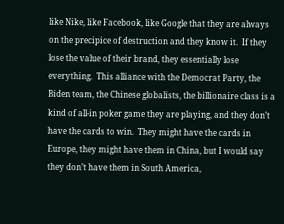like Nike, like Facebook, like Google that they are always on the precipice of destruction and they know it.  If they lose the value of their brand, they essentially lose everything.  This alliance with the Democrat Party, the Biden team, the Chinese globalists, the billionaire class is a kind of all-in poker game they are playing, and they don’t have the cards to win.  They might have the cards in Europe, they might have them in China, but I would say they don’t have them in South America,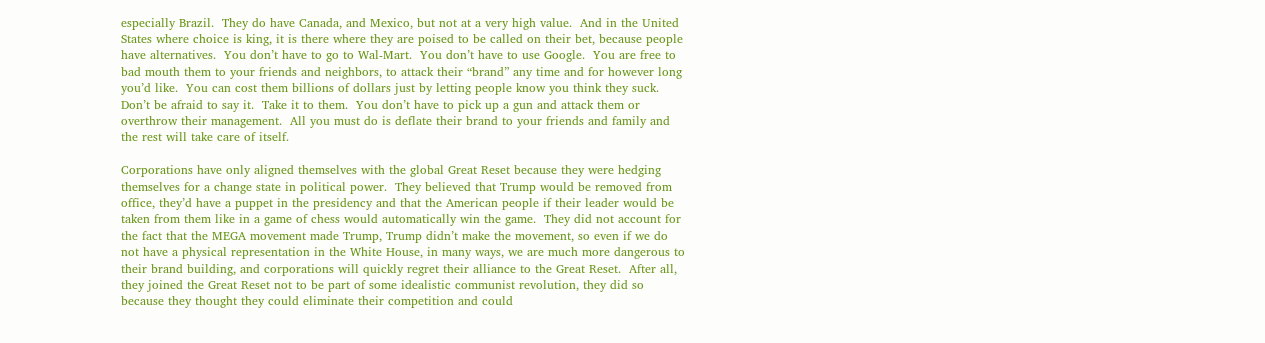especially Brazil.  They do have Canada, and Mexico, but not at a very high value.  And in the United States where choice is king, it is there where they are poised to be called on their bet, because people have alternatives.  You don’t have to go to Wal-Mart.  You don’t have to use Google.  You are free to bad mouth them to your friends and neighbors, to attack their “brand” any time and for however long you’d like.  You can cost them billions of dollars just by letting people know you think they suck.  Don’t be afraid to say it.  Take it to them.  You don’t have to pick up a gun and attack them or overthrow their management.  All you must do is deflate their brand to your friends and family and the rest will take care of itself.

Corporations have only aligned themselves with the global Great Reset because they were hedging themselves for a change state in political power.  They believed that Trump would be removed from office, they’d have a puppet in the presidency and that the American people if their leader would be taken from them like in a game of chess would automatically win the game.  They did not account for the fact that the MEGA movement made Trump, Trump didn’t make the movement, so even if we do not have a physical representation in the White House, in many ways, we are much more dangerous to their brand building, and corporations will quickly regret their alliance to the Great Reset.  After all, they joined the Great Reset not to be part of some idealistic communist revolution, they did so because they thought they could eliminate their competition and could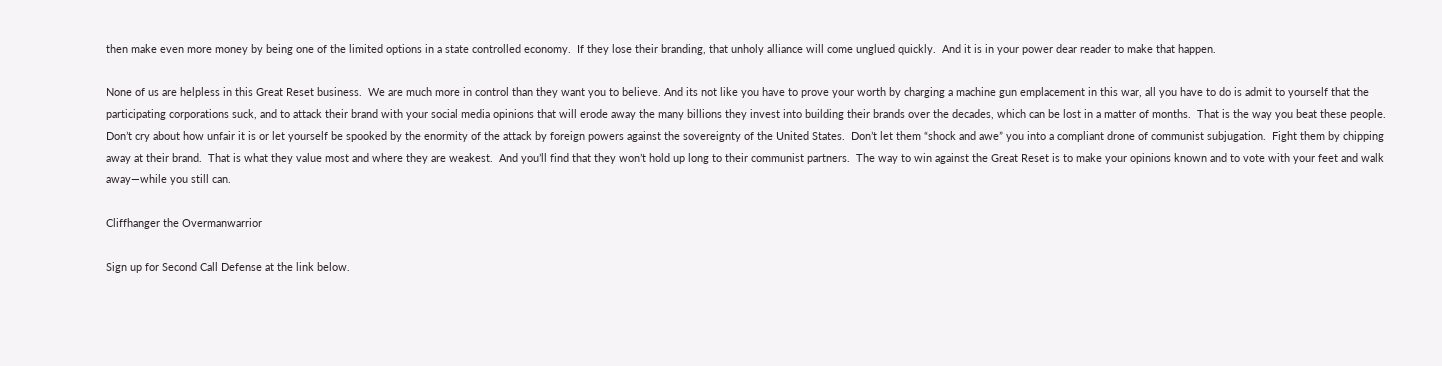then make even more money by being one of the limited options in a state controlled economy.  If they lose their branding, that unholy alliance will come unglued quickly.  And it is in your power dear reader to make that happen.

None of us are helpless in this Great Reset business.  We are much more in control than they want you to believe. And its not like you have to prove your worth by charging a machine gun emplacement in this war, all you have to do is admit to yourself that the participating corporations suck, and to attack their brand with your social media opinions that will erode away the many billions they invest into building their brands over the decades, which can be lost in a matter of months.  That is the way you beat these people.  Don’t cry about how unfair it is or let yourself be spooked by the enormity of the attack by foreign powers against the sovereignty of the United States.  Don’t let them “shock and awe” you into a compliant drone of communist subjugation.  Fight them by chipping away at their brand.  That is what they value most and where they are weakest.  And you’ll find that they won’t hold up long to their communist partners.  The way to win against the Great Reset is to make your opinions known and to vote with your feet and walk away—while you still can.

Cliffhanger the Overmanwarrior

Sign up for Second Call Defense at the link below.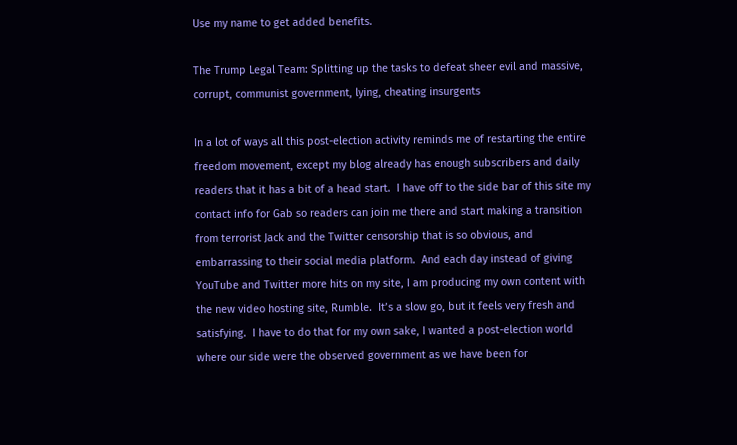Use my name to get added benefits.

The Trump Legal Team: Splitting up the tasks to defeat sheer evil and massive, corrupt, communist government, lying, cheating insurgents

In a lot of ways all this post-election activity reminds me of restarting the entire freedom movement, except my blog already has enough subscribers and daily readers that it has a bit of a head start.  I have off to the side bar of this site my contact info for Gab so readers can join me there and start making a transition from terrorist Jack and the Twitter censorship that is so obvious, and embarrassing to their social media platform.  And each day instead of giving YouTube and Twitter more hits on my site, I am producing my own content with the new video hosting site, Rumble.  It’s a slow go, but it feels very fresh and satisfying.  I have to do that for my own sake, I wanted a post-election world where our side were the observed government as we have been for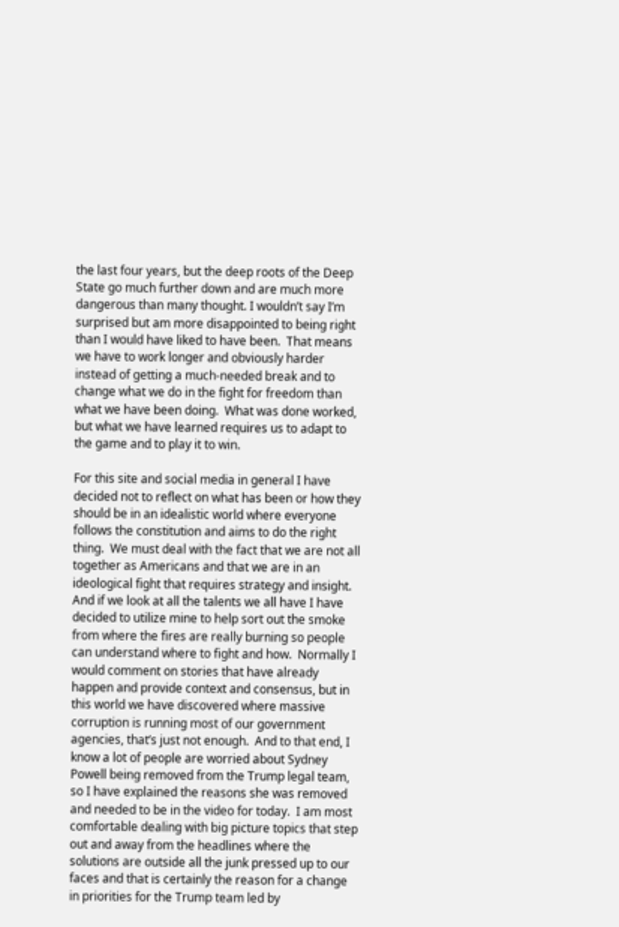the last four years, but the deep roots of the Deep State go much further down and are much more dangerous than many thought. I wouldn’t say I’m surprised but am more disappointed to being right than I would have liked to have been.  That means we have to work longer and obviously harder instead of getting a much-needed break and to change what we do in the fight for freedom than what we have been doing.  What was done worked, but what we have learned requires us to adapt to the game and to play it to win.

For this site and social media in general I have decided not to reflect on what has been or how they should be in an idealistic world where everyone follows the constitution and aims to do the right thing.  We must deal with the fact that we are not all together as Americans and that we are in an ideological fight that requires strategy and insight.  And if we look at all the talents we all have I have decided to utilize mine to help sort out the smoke from where the fires are really burning so people can understand where to fight and how.  Normally I would comment on stories that have already happen and provide context and consensus, but in this world we have discovered where massive corruption is running most of our government agencies, that’s just not enough.  And to that end, I know a lot of people are worried about Sydney Powell being removed from the Trump legal team, so I have explained the reasons she was removed and needed to be in the video for today.  I am most comfortable dealing with big picture topics that step out and away from the headlines where the solutions are outside all the junk pressed up to our faces and that is certainly the reason for a change in priorities for the Trump team led by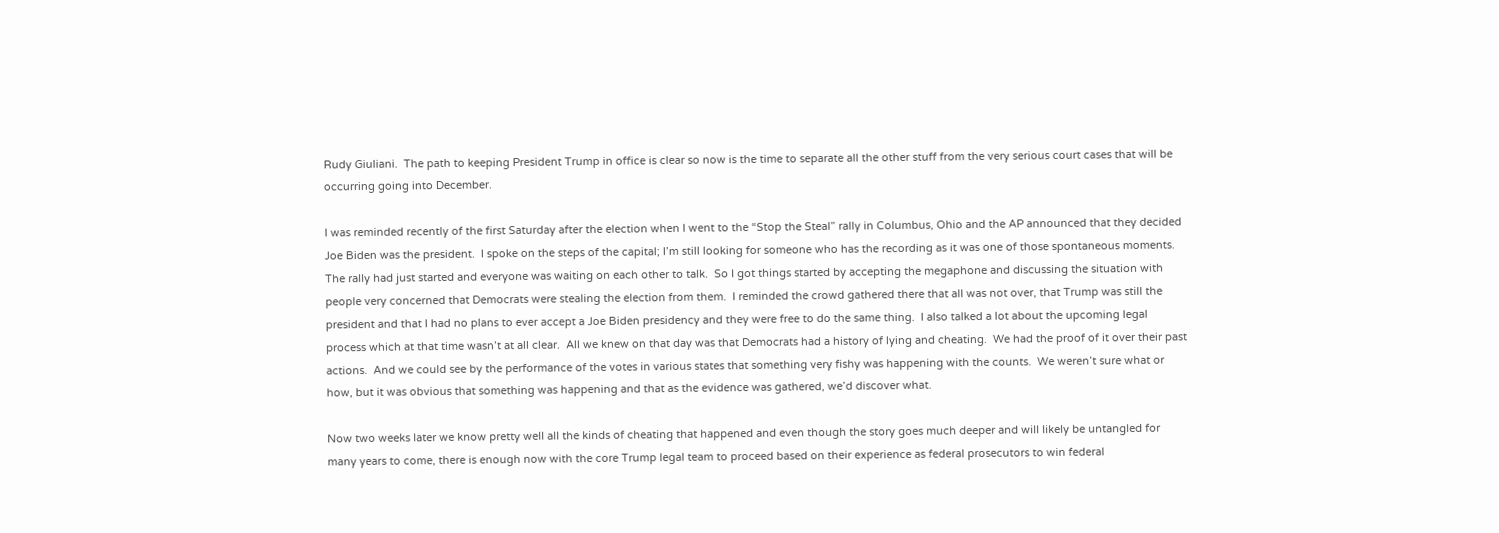Rudy Giuliani.  The path to keeping President Trump in office is clear so now is the time to separate all the other stuff from the very serious court cases that will be occurring going into December.

I was reminded recently of the first Saturday after the election when I went to the “Stop the Steal” rally in Columbus, Ohio and the AP announced that they decided Joe Biden was the president.  I spoke on the steps of the capital; I’m still looking for someone who has the recording as it was one of those spontaneous moments.  The rally had just started and everyone was waiting on each other to talk.  So I got things started by accepting the megaphone and discussing the situation with people very concerned that Democrats were stealing the election from them.  I reminded the crowd gathered there that all was not over, that Trump was still the president and that I had no plans to ever accept a Joe Biden presidency and they were free to do the same thing.  I also talked a lot about the upcoming legal process which at that time wasn’t at all clear.  All we knew on that day was that Democrats had a history of lying and cheating.  We had the proof of it over their past actions.  And we could see by the performance of the votes in various states that something very fishy was happening with the counts.  We weren’t sure what or how, but it was obvious that something was happening and that as the evidence was gathered, we’d discover what.

Now two weeks later we know pretty well all the kinds of cheating that happened and even though the story goes much deeper and will likely be untangled for many years to come, there is enough now with the core Trump legal team to proceed based on their experience as federal prosecutors to win federal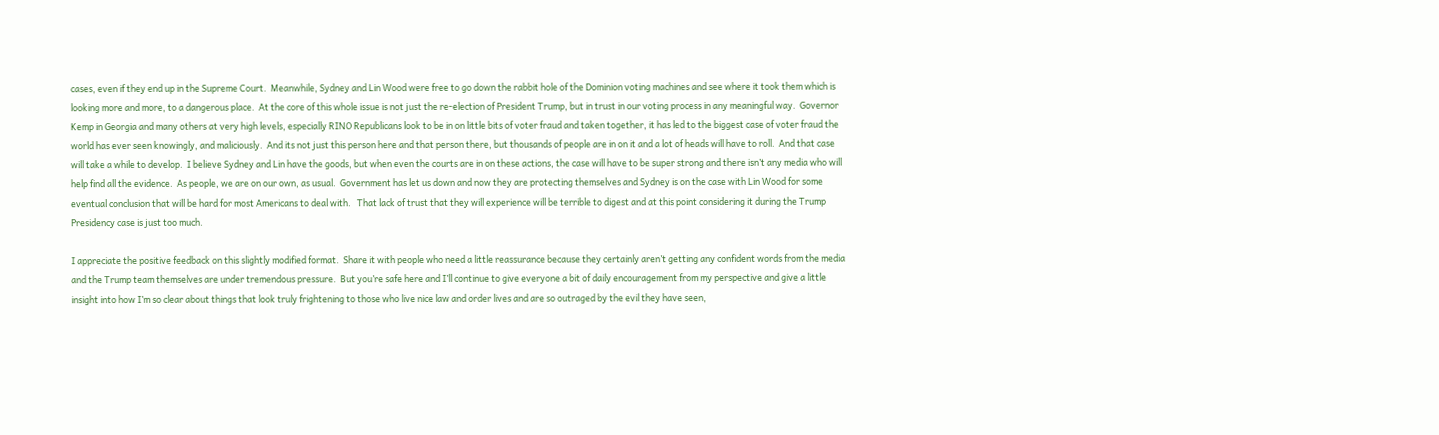cases, even if they end up in the Supreme Court.  Meanwhile, Sydney and Lin Wood were free to go down the rabbit hole of the Dominion voting machines and see where it took them which is looking more and more, to a dangerous place.  At the core of this whole issue is not just the re-election of President Trump, but in trust in our voting process in any meaningful way.  Governor Kemp in Georgia and many others at very high levels, especially RINO Republicans look to be in on little bits of voter fraud and taken together, it has led to the biggest case of voter fraud the world has ever seen knowingly, and maliciously.  And its not just this person here and that person there, but thousands of people are in on it and a lot of heads will have to roll.  And that case will take a while to develop.  I believe Sydney and Lin have the goods, but when even the courts are in on these actions, the case will have to be super strong and there isn’t any media who will help find all the evidence.  As people, we are on our own, as usual.  Government has let us down and now they are protecting themselves and Sydney is on the case with Lin Wood for some eventual conclusion that will be hard for most Americans to deal with.   That lack of trust that they will experience will be terrible to digest and at this point considering it during the Trump Presidency case is just too much.

I appreciate the positive feedback on this slightly modified format.  Share it with people who need a little reassurance because they certainly aren’t getting any confident words from the media and the Trump team themselves are under tremendous pressure.  But you’re safe here and I’ll continue to give everyone a bit of daily encouragement from my perspective and give a little insight into how I’m so clear about things that look truly frightening to those who live nice law and order lives and are so outraged by the evil they have seen,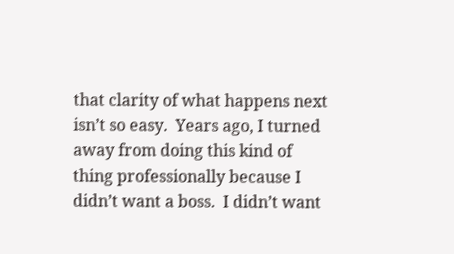that clarity of what happens next isn’t so easy.  Years ago, I turned away from doing this kind of thing professionally because I didn’t want a boss.  I didn’t want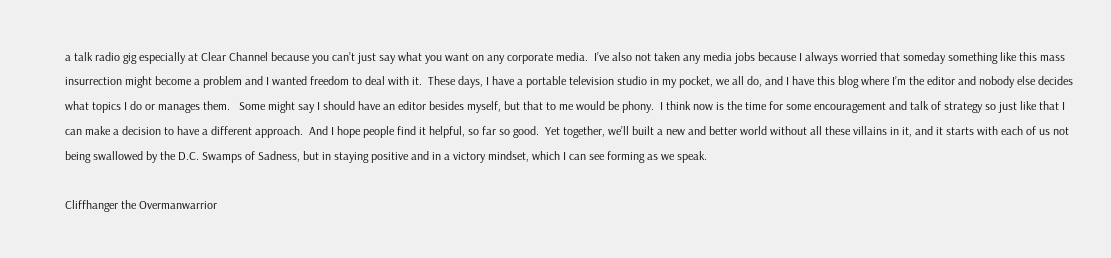a talk radio gig especially at Clear Channel because you can’t just say what you want on any corporate media.  I’ve also not taken any media jobs because I always worried that someday something like this mass insurrection might become a problem and I wanted freedom to deal with it.  These days, I have a portable television studio in my pocket, we all do, and I have this blog where I’m the editor and nobody else decides what topics I do or manages them.   Some might say I should have an editor besides myself, but that to me would be phony.  I think now is the time for some encouragement and talk of strategy so just like that I can make a decision to have a different approach.  And I hope people find it helpful, so far so good.  Yet together, we’ll built a new and better world without all these villains in it, and it starts with each of us not being swallowed by the D.C. Swamps of Sadness, but in staying positive and in a victory mindset, which I can see forming as we speak.

Cliffhanger the Overmanwarrior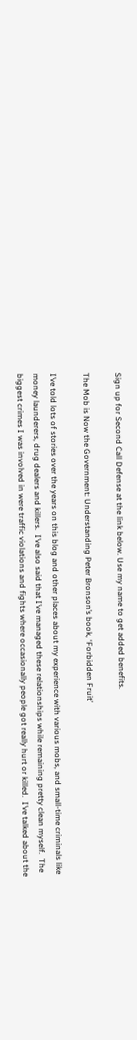Sign up for Second Call Defense at the link below. Use my name to get added benefits.

The Mob is Now the Government: Understanding Peter Bronson’s book, ‘Forbidden Fruit’

I’ve told lots of stories over the years on this blog and other places about my experience with various mobs, and small-time criminals like money launderers, drug dealers and killers.  I’ve also said that I’ve managed these relationships while remaining pretty clean myself.  The biggest crimes I was involved in were traffic violations and fights where occasionally people got really hurt or killed.  I’ve talked about the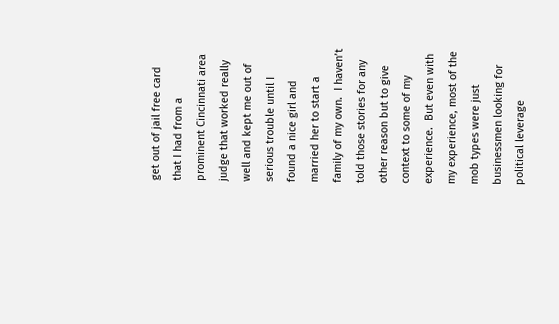get out of jail free card that I had from a prominent Cincinnati area judge that worked really well and kept me out of serious trouble until I found a nice girl and married her to start a family of my own.  I haven’t told those stories for any other reason but to give context to some of my experience.  But even with my experience, most of the mob types were just businessmen looking for political leverage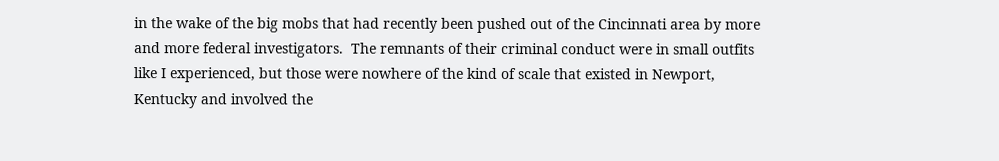in the wake of the big mobs that had recently been pushed out of the Cincinnati area by more and more federal investigators.  The remnants of their criminal conduct were in small outfits like I experienced, but those were nowhere of the kind of scale that existed in Newport, Kentucky and involved the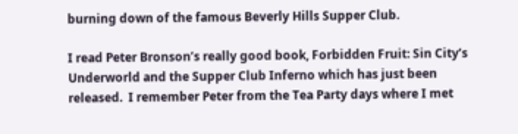burning down of the famous Beverly Hills Supper Club.

I read Peter Bronson’s really good book, Forbidden Fruit: Sin City’s Underworld and the Supper Club Inferno which has just been released.  I remember Peter from the Tea Party days where I met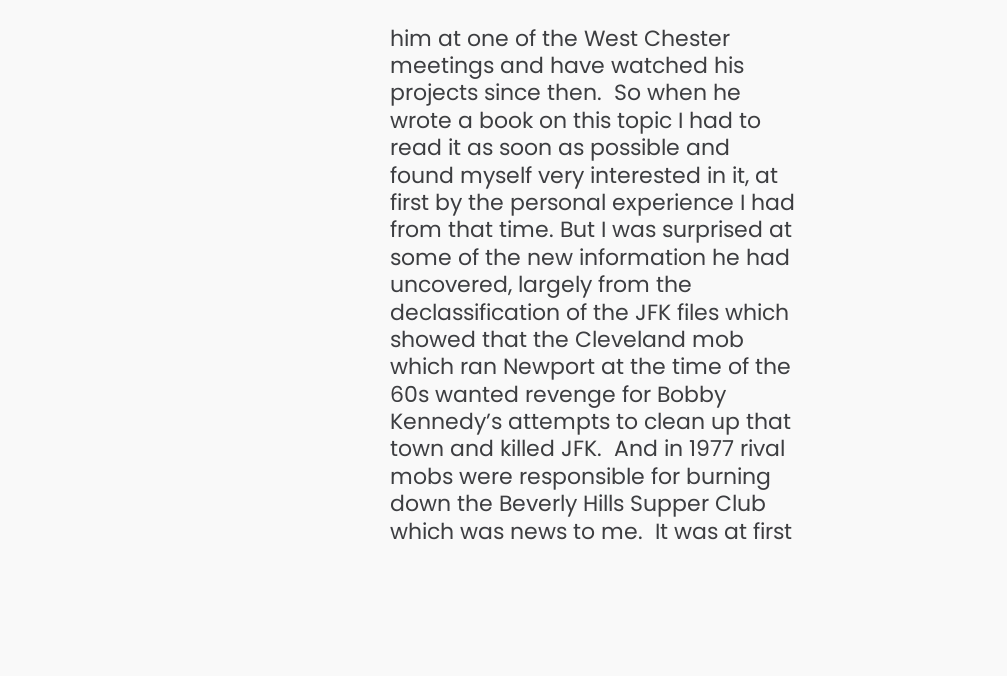him at one of the West Chester meetings and have watched his projects since then.  So when he wrote a book on this topic I had to read it as soon as possible and found myself very interested in it, at first by the personal experience I had from that time. But I was surprised at some of the new information he had uncovered, largely from the declassification of the JFK files which showed that the Cleveland mob which ran Newport at the time of the 60s wanted revenge for Bobby Kennedy’s attempts to clean up that town and killed JFK.  And in 1977 rival mobs were responsible for burning down the Beverly Hills Supper Club which was news to me.  It was at first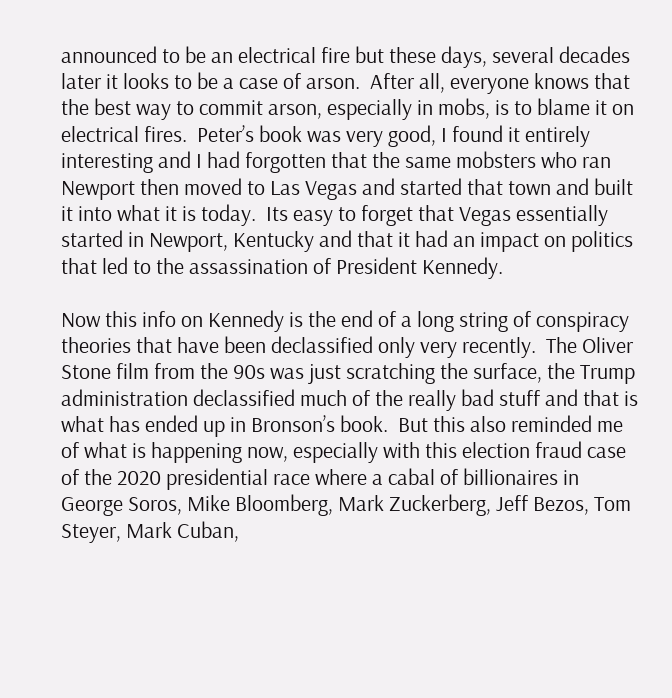announced to be an electrical fire but these days, several decades later it looks to be a case of arson.  After all, everyone knows that the best way to commit arson, especially in mobs, is to blame it on electrical fires.  Peter’s book was very good, I found it entirely interesting and I had forgotten that the same mobsters who ran Newport then moved to Las Vegas and started that town and built it into what it is today.  Its easy to forget that Vegas essentially started in Newport, Kentucky and that it had an impact on politics that led to the assassination of President Kennedy.

Now this info on Kennedy is the end of a long string of conspiracy theories that have been declassified only very recently.  The Oliver Stone film from the 90s was just scratching the surface, the Trump administration declassified much of the really bad stuff and that is what has ended up in Bronson’s book.  But this also reminded me of what is happening now, especially with this election fraud case of the 2020 presidential race where a cabal of billionaires in George Soros, Mike Bloomberg, Mark Zuckerberg, Jeff Bezos, Tom Steyer, Mark Cuban,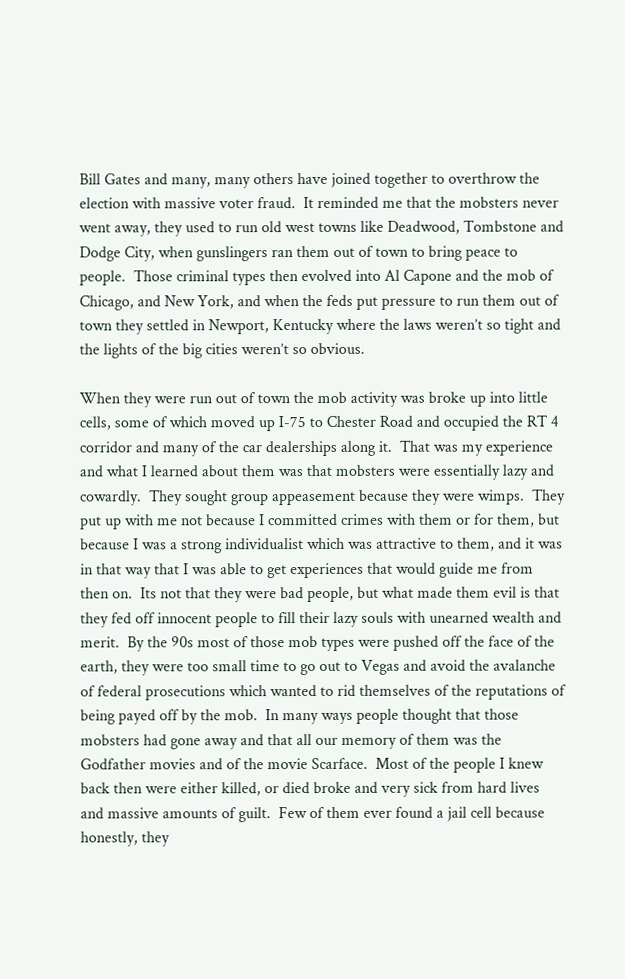Bill Gates and many, many others have joined together to overthrow the election with massive voter fraud.  It reminded me that the mobsters never went away, they used to run old west towns like Deadwood, Tombstone and Dodge City, when gunslingers ran them out of town to bring peace to people.  Those criminal types then evolved into Al Capone and the mob of Chicago, and New York, and when the feds put pressure to run them out of town they settled in Newport, Kentucky where the laws weren’t so tight and the lights of the big cities weren’t so obvious.

When they were run out of town the mob activity was broke up into little cells, some of which moved up I-75 to Chester Road and occupied the RT 4 corridor and many of the car dealerships along it.  That was my experience and what I learned about them was that mobsters were essentially lazy and cowardly.  They sought group appeasement because they were wimps.  They put up with me not because I committed crimes with them or for them, but because I was a strong individualist which was attractive to them, and it was in that way that I was able to get experiences that would guide me from then on.  Its not that they were bad people, but what made them evil is that they fed off innocent people to fill their lazy souls with unearned wealth and merit.  By the 90s most of those mob types were pushed off the face of the earth, they were too small time to go out to Vegas and avoid the avalanche of federal prosecutions which wanted to rid themselves of the reputations of being payed off by the mob.  In many ways people thought that those mobsters had gone away and that all our memory of them was the Godfather movies and of the movie Scarface.  Most of the people I knew back then were either killed, or died broke and very sick from hard lives and massive amounts of guilt.  Few of them ever found a jail cell because honestly, they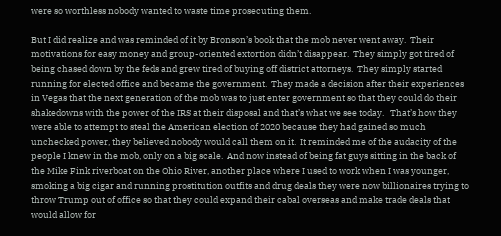were so worthless nobody wanted to waste time prosecuting them.

But I did realize and was reminded of it by Bronson’s book that the mob never went away.  Their motivations for easy money and group-oriented extortion didn’t disappear.  They simply got tired of being chased down by the feds and grew tired of buying off district attorneys.  They simply started running for elected office and became the government.  They made a decision after their experiences in Vegas that the next generation of the mob was to just enter government so that they could do their shakedowns with the power of the IRS at their disposal and that’s what we see today.   That’s how they were able to attempt to steal the American election of 2020 because they had gained so much unchecked power, they believed nobody would call them on it.  It reminded me of the audacity of the people I knew in the mob, only on a big scale.  And now instead of being fat guys sitting in the back of the Mike Fink riverboat on the Ohio River, another place where I used to work when I was younger, smoking a big cigar and running prostitution outfits and drug deals they were now billionaires trying to throw Trump out of office so that they could expand their cabal overseas and make trade deals that would allow for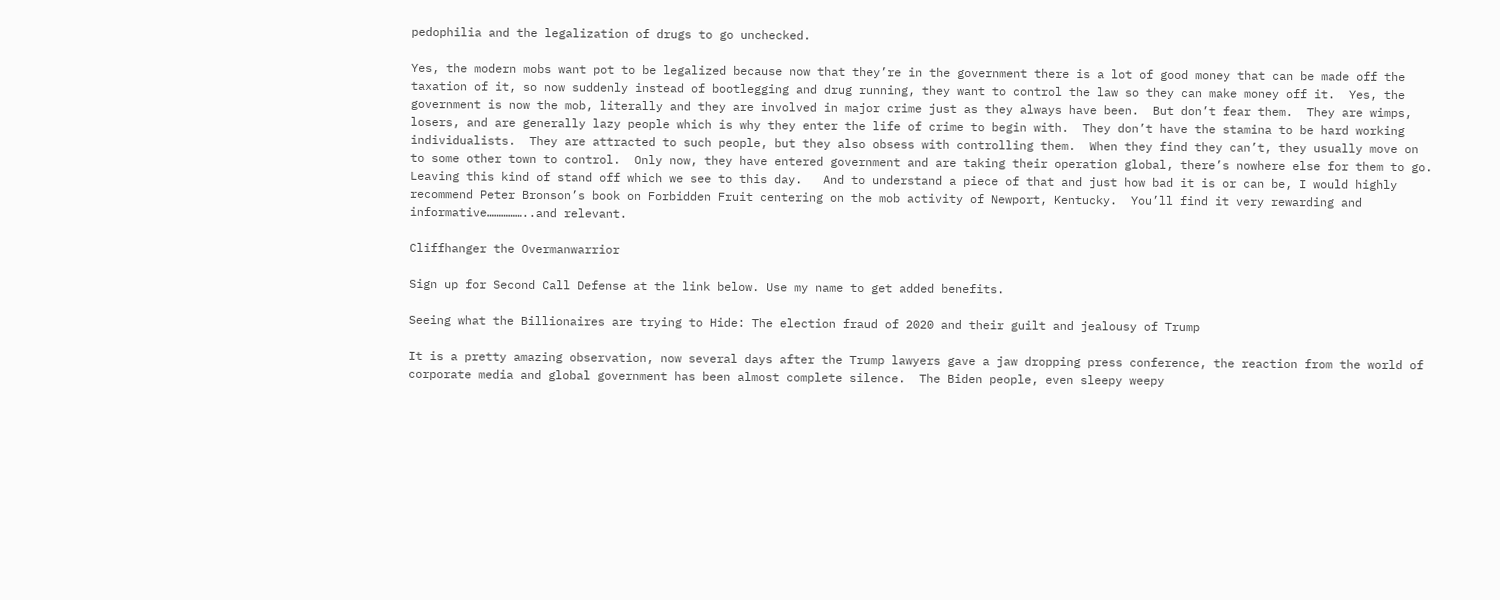pedophilia and the legalization of drugs to go unchecked.

Yes, the modern mobs want pot to be legalized because now that they’re in the government there is a lot of good money that can be made off the taxation of it, so now suddenly instead of bootlegging and drug running, they want to control the law so they can make money off it.  Yes, the government is now the mob, literally and they are involved in major crime just as they always have been.  But don’t fear them.  They are wimps, losers, and are generally lazy people which is why they enter the life of crime to begin with.  They don’t have the stamina to be hard working individualists.  They are attracted to such people, but they also obsess with controlling them.  When they find they can’t, they usually move on to some other town to control.  Only now, they have entered government and are taking their operation global, there’s nowhere else for them to go.  Leaving this kind of stand off which we see to this day.   And to understand a piece of that and just how bad it is or can be, I would highly recommend Peter Bronson’s book on Forbidden Fruit centering on the mob activity of Newport, Kentucky.  You’ll find it very rewarding and informative……………..and relevant.

Cliffhanger the Overmanwarrior

Sign up for Second Call Defense at the link below. Use my name to get added benefits.

Seeing what the Billionaires are trying to Hide: The election fraud of 2020 and their guilt and jealousy of Trump

It is a pretty amazing observation, now several days after the Trump lawyers gave a jaw dropping press conference, the reaction from the world of corporate media and global government has been almost complete silence.  The Biden people, even sleepy weepy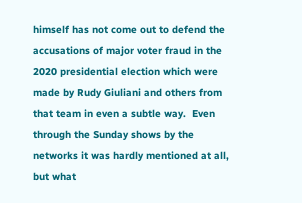himself has not come out to defend the accusations of major voter fraud in the 2020 presidential election which were made by Rudy Giuliani and others from that team in even a subtle way.  Even through the Sunday shows by the networks it was hardly mentioned at all, but what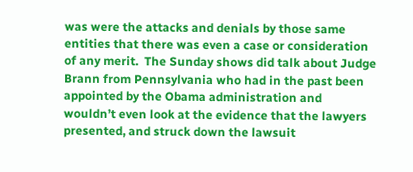was were the attacks and denials by those same entities that there was even a case or consideration of any merit.  The Sunday shows did talk about Judge Brann from Pennsylvania who had in the past been appointed by the Obama administration and wouldn’t even look at the evidence that the lawyers presented, and struck down the lawsuit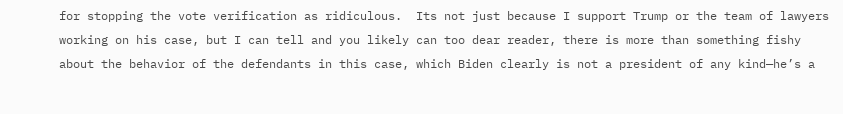for stopping the vote verification as ridiculous.  Its not just because I support Trump or the team of lawyers working on his case, but I can tell and you likely can too dear reader, there is more than something fishy about the behavior of the defendants in this case, which Biden clearly is not a president of any kind—he’s a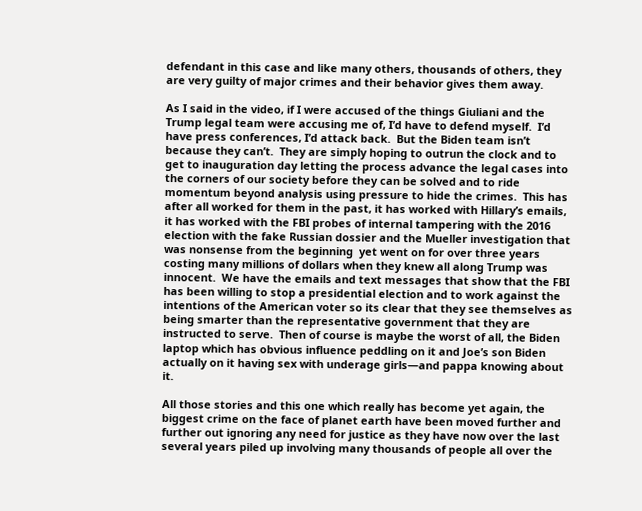defendant in this case and like many others, thousands of others, they are very guilty of major crimes and their behavior gives them away.

As I said in the video, if I were accused of the things Giuliani and the Trump legal team were accusing me of, I’d have to defend myself.  I’d have press conferences, I’d attack back.  But the Biden team isn’t because they can’t.  They are simply hoping to outrun the clock and to get to inauguration day letting the process advance the legal cases into the corners of our society before they can be solved and to ride momentum beyond analysis using pressure to hide the crimes.  This has after all worked for them in the past, it has worked with Hillary’s emails, it has worked with the FBI probes of internal tampering with the 2016 election with the fake Russian dossier and the Mueller investigation that was nonsense from the beginning  yet went on for over three years costing many millions of dollars when they knew all along Trump was innocent.  We have the emails and text messages that show that the FBI has been willing to stop a presidential election and to work against the intentions of the American voter so its clear that they see themselves as being smarter than the representative government that they are instructed to serve.  Then of course is maybe the worst of all, the Biden laptop which has obvious influence peddling on it and Joe’s son Biden actually on it having sex with underage girls—and pappa knowing about it.

All those stories and this one which really has become yet again, the biggest crime on the face of planet earth have been moved further and further out ignoring any need for justice as they have now over the last several years piled up involving many thousands of people all over the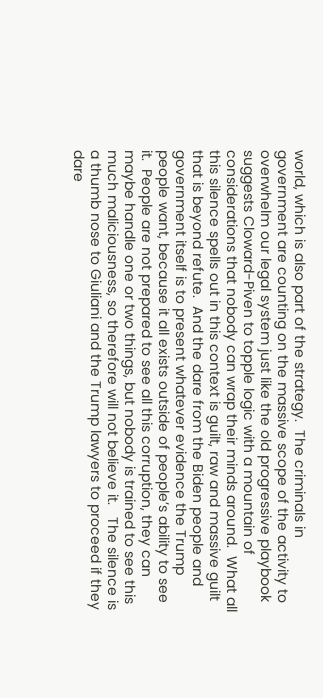world, which is also part of the strategy.  The criminals in government are counting on the massive scope of the activity to overwhelm our legal system just like the old progressive playbook suggests Cloward-Piven to topple logic with a mountain of considerations that nobody can wrap their minds around.  What all this silence spells out in this context is guilt, raw and massive guilt that is beyond refute.  And the dare from the Biden people and government itself is to present whatever evidence the Trump people want, because it all exists outside of people’s ability to see it.  People are not prepared to see all this corruption, they can maybe handle one or two things, but nobody is trained to see this much maliciousness, so therefore will not believe it.   The silence is a thumb nose to Giuliani and the Trump lawyers to proceed if they dare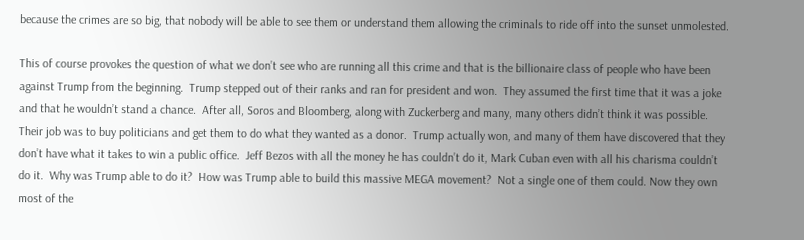because the crimes are so big, that nobody will be able to see them or understand them allowing the criminals to ride off into the sunset unmolested.

This of course provokes the question of what we don’t see who are running all this crime and that is the billionaire class of people who have been against Trump from the beginning.  Trump stepped out of their ranks and ran for president and won.  They assumed the first time that it was a joke and that he wouldn’t stand a chance.  After all, Soros and Bloomberg, along with Zuckerberg and many, many others didn’t think it was possible.  Their job was to buy politicians and get them to do what they wanted as a donor.  Trump actually won, and many of them have discovered that they don’t have what it takes to win a public office.  Jeff Bezos with all the money he has couldn’t do it, Mark Cuban even with all his charisma couldn’t do it.  Why was Trump able to do it?  How was Trump able to build this massive MEGA movement?  Not a single one of them could. Now they own most of the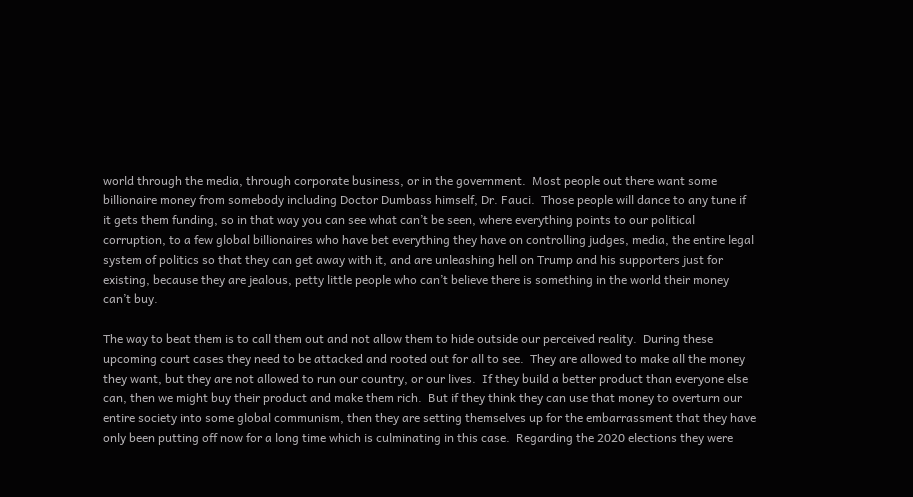world through the media, through corporate business, or in the government.  Most people out there want some billionaire money from somebody including Doctor Dumbass himself, Dr. Fauci.  Those people will dance to any tune if it gets them funding, so in that way you can see what can’t be seen, where everything points to our political corruption, to a few global billionaires who have bet everything they have on controlling judges, media, the entire legal system of politics so that they can get away with it, and are unleashing hell on Trump and his supporters just for existing, because they are jealous, petty little people who can’t believe there is something in the world their money can’t buy.

The way to beat them is to call them out and not allow them to hide outside our perceived reality.  During these upcoming court cases they need to be attacked and rooted out for all to see.  They are allowed to make all the money they want, but they are not allowed to run our country, or our lives.  If they build a better product than everyone else can, then we might buy their product and make them rich.  But if they think they can use that money to overturn our entire society into some global communism, then they are setting themselves up for the embarrassment that they have only been putting off now for a long time which is culminating in this case.  Regarding the 2020 elections they were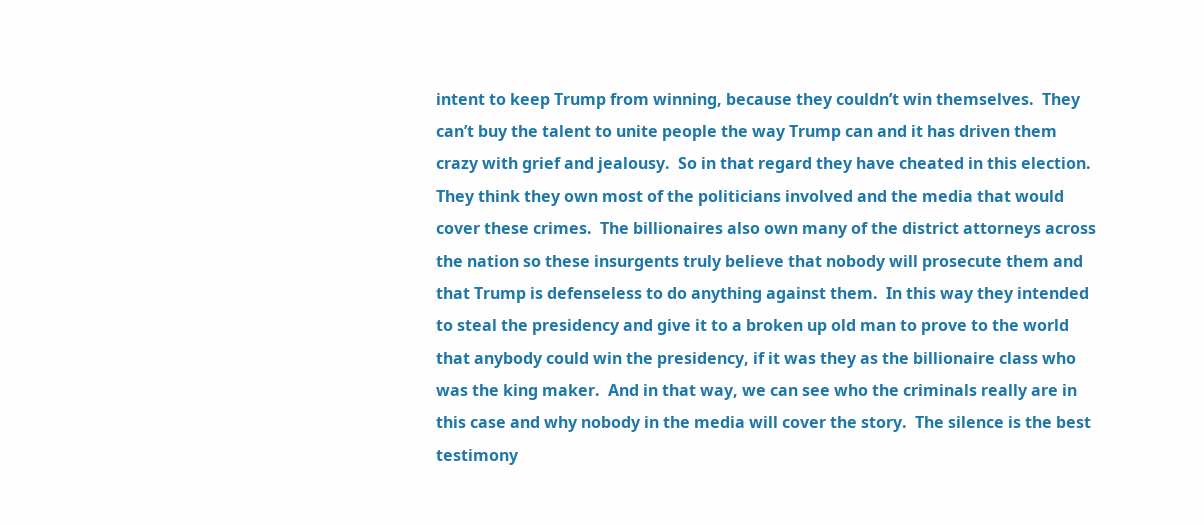intent to keep Trump from winning, because they couldn’t win themselves.  They can’t buy the talent to unite people the way Trump can and it has driven them crazy with grief and jealousy.  So in that regard they have cheated in this election.  They think they own most of the politicians involved and the media that would cover these crimes.  The billionaires also own many of the district attorneys across the nation so these insurgents truly believe that nobody will prosecute them and that Trump is defenseless to do anything against them.  In this way they intended to steal the presidency and give it to a broken up old man to prove to the world that anybody could win the presidency, if it was they as the billionaire class who was the king maker.  And in that way, we can see who the criminals really are in this case and why nobody in the media will cover the story.  The silence is the best testimony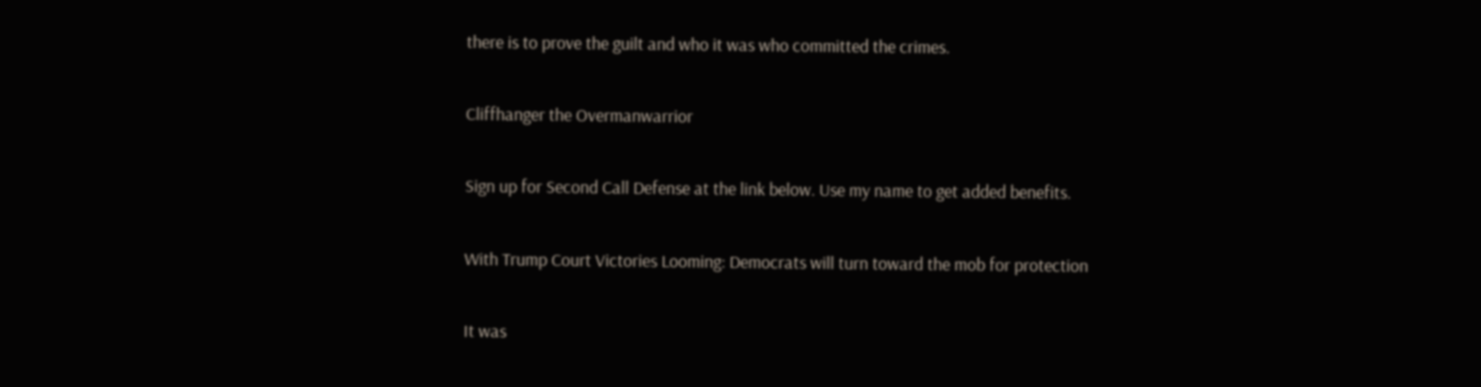there is to prove the guilt and who it was who committed the crimes.

Cliffhanger the Overmanwarrior

Sign up for Second Call Defense at the link below. Use my name to get added benefits.

With Trump Court Victories Looming: Democrats will turn toward the mob for protection

It was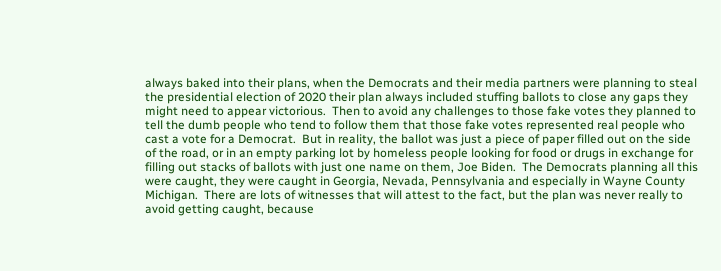always baked into their plans, when the Democrats and their media partners were planning to steal the presidential election of 2020 their plan always included stuffing ballots to close any gaps they might need to appear victorious.  Then to avoid any challenges to those fake votes they planned to tell the dumb people who tend to follow them that those fake votes represented real people who cast a vote for a Democrat.  But in reality, the ballot was just a piece of paper filled out on the side of the road, or in an empty parking lot by homeless people looking for food or drugs in exchange for filling out stacks of ballots with just one name on them, Joe Biden.  The Democrats planning all this were caught, they were caught in Georgia, Nevada, Pennsylvania and especially in Wayne County Michigan.  There are lots of witnesses that will attest to the fact, but the plan was never really to avoid getting caught, because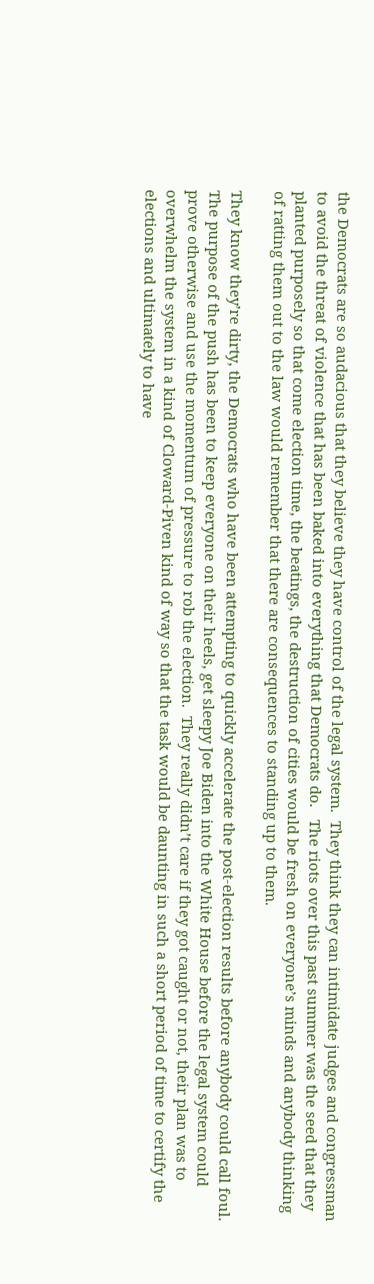the Democrats are so audacious that they believe they have control of the legal system.  They think they can intimidate judges and congressman to avoid the threat of violence that has been baked into everything that Democrats do.   The riots over this past summer was the seed that they planted purposely so that come election time, the beatings, the destruction of cities would be fresh on everyone’s minds and anybody thinking of ratting them out to the law would remember that there are consequences to standing up to them.

They know they’re dirty, the Democrats who have been attempting to quickly accelerate the post-election results before anybody could call foul. The purpose of the push has been to keep everyone on their heels, get sleepy Joe Biden into the White House before the legal system could prove otherwise and use the momentum of pressure to rob the election.  They really didn’t care if they got caught or not, their plan was to overwhelm the system in a kind of Cloward-Piven kind of way so that the task would be daunting in such a short period of time to certify the elections and ultimately to have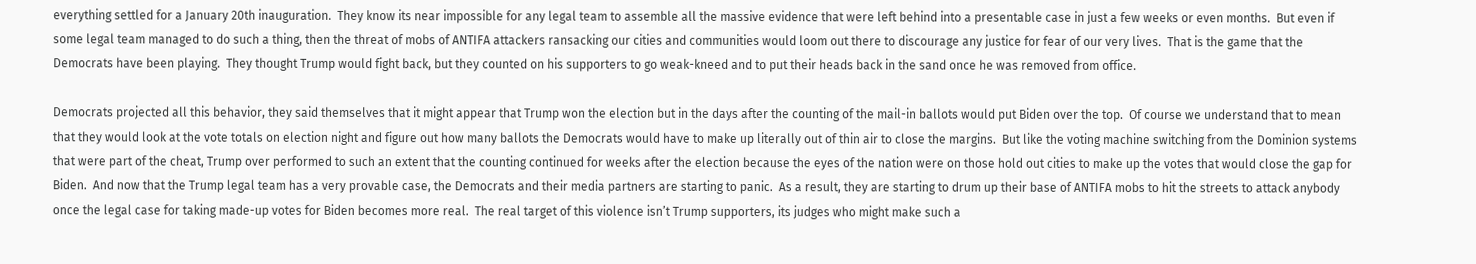everything settled for a January 20th inauguration.  They know its near impossible for any legal team to assemble all the massive evidence that were left behind into a presentable case in just a few weeks or even months.  But even if some legal team managed to do such a thing, then the threat of mobs of ANTIFA attackers ransacking our cities and communities would loom out there to discourage any justice for fear of our very lives.  That is the game that the Democrats have been playing.  They thought Trump would fight back, but they counted on his supporters to go weak-kneed and to put their heads back in the sand once he was removed from office.

Democrats projected all this behavior, they said themselves that it might appear that Trump won the election but in the days after the counting of the mail-in ballots would put Biden over the top.  Of course we understand that to mean that they would look at the vote totals on election night and figure out how many ballots the Democrats would have to make up literally out of thin air to close the margins.  But like the voting machine switching from the Dominion systems that were part of the cheat, Trump over performed to such an extent that the counting continued for weeks after the election because the eyes of the nation were on those hold out cities to make up the votes that would close the gap for Biden.  And now that the Trump legal team has a very provable case, the Democrats and their media partners are starting to panic.  As a result, they are starting to drum up their base of ANTIFA mobs to hit the streets to attack anybody once the legal case for taking made-up votes for Biden becomes more real.  The real target of this violence isn’t Trump supporters, its judges who might make such a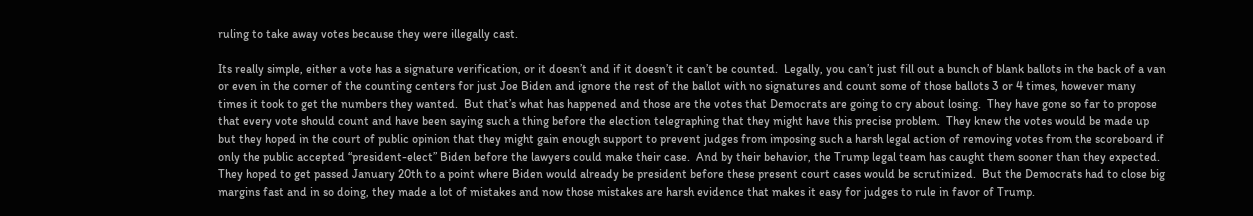ruling to take away votes because they were illegally cast.

Its really simple, either a vote has a signature verification, or it doesn’t and if it doesn’t it can’t be counted.  Legally, you can’t just fill out a bunch of blank ballots in the back of a van or even in the corner of the counting centers for just Joe Biden and ignore the rest of the ballot with no signatures and count some of those ballots 3 or 4 times, however many times it took to get the numbers they wanted.  But that’s what has happened and those are the votes that Democrats are going to cry about losing.  They have gone so far to propose that every vote should count and have been saying such a thing before the election telegraphing that they might have this precise problem.  They knew the votes would be made up but they hoped in the court of public opinion that they might gain enough support to prevent judges from imposing such a harsh legal action of removing votes from the scoreboard if only the public accepted “president-elect” Biden before the lawyers could make their case.  And by their behavior, the Trump legal team has caught them sooner than they expected.  They hoped to get passed January 20th to a point where Biden would already be president before these present court cases would be scrutinized.  But the Democrats had to close big margins fast and in so doing, they made a lot of mistakes and now those mistakes are harsh evidence that makes it easy for judges to rule in favor of Trump.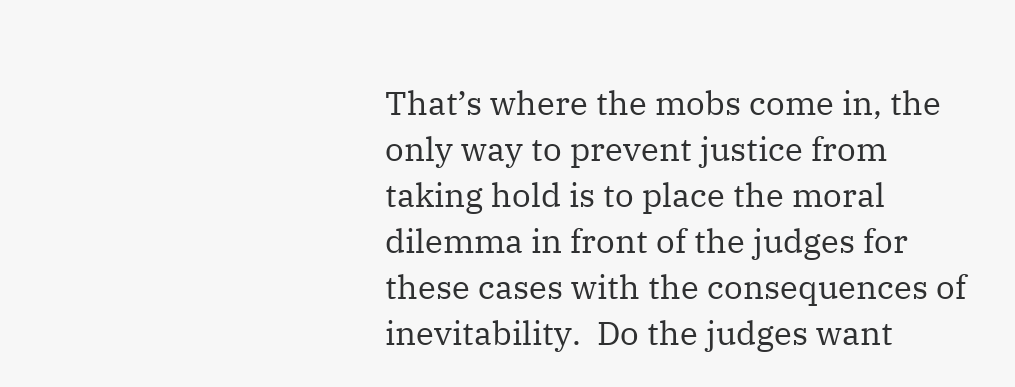That’s where the mobs come in, the only way to prevent justice from taking hold is to place the moral dilemma in front of the judges for these cases with the consequences of inevitability.  Do the judges want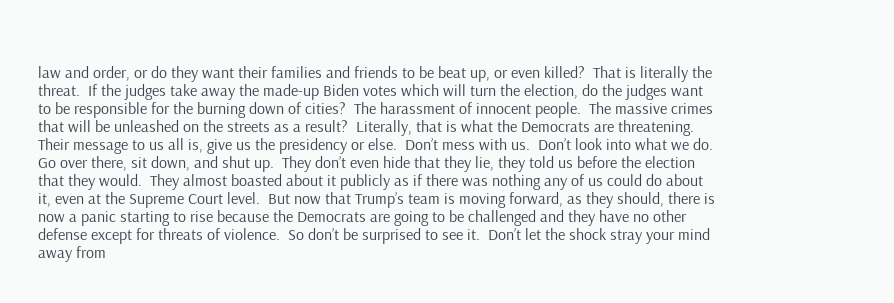law and order, or do they want their families and friends to be beat up, or even killed?  That is literally the threat.  If the judges take away the made-up Biden votes which will turn the election, do the judges want to be responsible for the burning down of cities?  The harassment of innocent people.  The massive crimes that will be unleashed on the streets as a result?  Literally, that is what the Democrats are threatening.  Their message to us all is, give us the presidency or else.  Don’t mess with us.  Don’t look into what we do.  Go over there, sit down, and shut up.  They don’t even hide that they lie, they told us before the election that they would.  They almost boasted about it publicly as if there was nothing any of us could do about it, even at the Supreme Court level.  But now that Trump’s team is moving forward, as they should, there is now a panic starting to rise because the Democrats are going to be challenged and they have no other defense except for threats of violence.  So don’t be surprised to see it.  Don’t let the shock stray your mind away from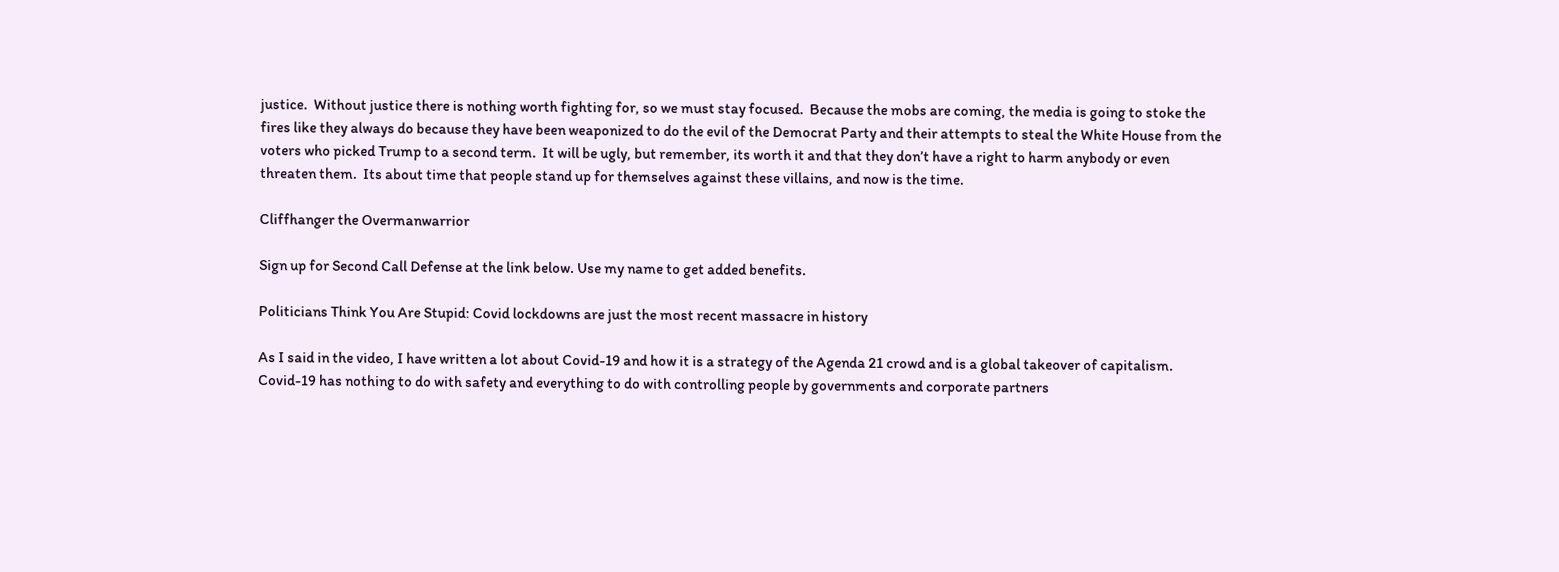justice.  Without justice there is nothing worth fighting for, so we must stay focused.  Because the mobs are coming, the media is going to stoke the fires like they always do because they have been weaponized to do the evil of the Democrat Party and their attempts to steal the White House from the voters who picked Trump to a second term.  It will be ugly, but remember, its worth it and that they don’t have a right to harm anybody or even threaten them.  Its about time that people stand up for themselves against these villains, and now is the time.

Cliffhanger the Overmanwarrior

Sign up for Second Call Defense at the link below. Use my name to get added benefits.

Politicians Think You Are Stupid: Covid lockdowns are just the most recent massacre in history

As I said in the video, I have written a lot about Covid-19 and how it is a strategy of the Agenda 21 crowd and is a global takeover of capitalism.  Covid-19 has nothing to do with safety and everything to do with controlling people by governments and corporate partners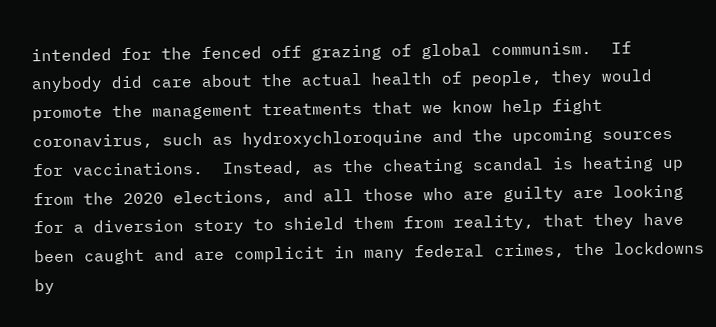intended for the fenced off grazing of global communism.  If anybody did care about the actual health of people, they would promote the management treatments that we know help fight coronavirus, such as hydroxychloroquine and the upcoming sources for vaccinations.  Instead, as the cheating scandal is heating up from the 2020 elections, and all those who are guilty are looking for a diversion story to shield them from reality, that they have been caught and are complicit in many federal crimes, the lockdowns by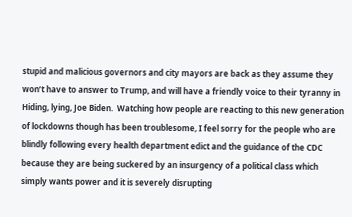stupid and malicious governors and city mayors are back as they assume they won’t have to answer to Trump, and will have a friendly voice to their tyranny in Hiding, lying, Joe Biden.  Watching how people are reacting to this new generation of lockdowns though has been troublesome, I feel sorry for the people who are blindly following every health department edict and the guidance of the CDC because they are being suckered by an insurgency of a political class which simply wants power and it is severely disrupting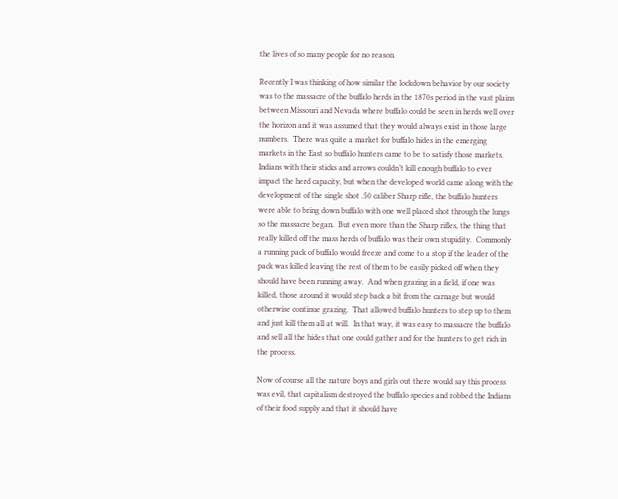the lives of so many people for no reason.

Recently I was thinking of how similar the lockdown behavior by our society was to the massacre of the buffalo herds in the 1870s period in the vast plains between Missouri and Nevada where buffalo could be seen in herds well over the horizon and it was assumed that they would always exist in those large numbers.  There was quite a market for buffalo hides in the emerging markets in the East so buffalo hunters came to be to satisfy those markets.  Indians with their sticks and arrows couldn’t kill enough buffalo to ever impact the herd capacity, but when the developed world came along with the development of the single shot .50 caliber Sharp rifle, the buffalo hunters were able to bring down buffalo with one well placed shot through the lungs so the massacre began.  But even more than the Sharp rifles, the thing that really killed off the mass herds of buffalo was their own stupidity.  Commonly a running pack of buffalo would freeze and come to a stop if the leader of the pack was killed leaving the rest of them to be easily picked off when they should have been running away.  And when grazing in a field, if one was killed, those around it would step back a bit from the carnage but would otherwise continue grazing.  That allowed buffalo hunters to step up to them and just kill them all at will.  In that way, it was easy to massacre the buffalo and sell all the hides that one could gather and for the hunters to get rich in the process.

Now of course all the nature boys and girls out there would say this process was evil, that capitalism destroyed the buffalo species and robbed the Indians of their food supply and that it should have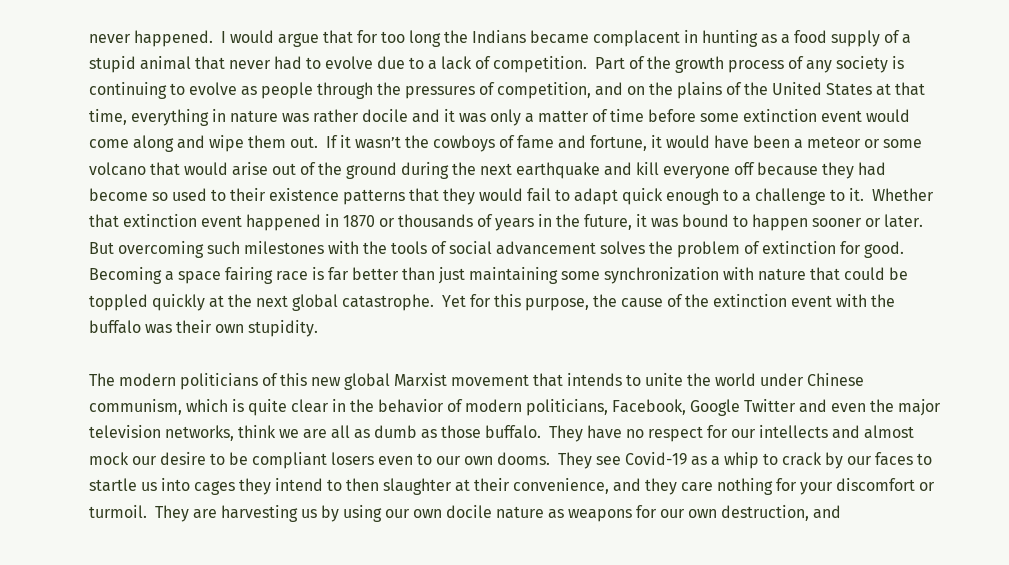never happened.  I would argue that for too long the Indians became complacent in hunting as a food supply of a stupid animal that never had to evolve due to a lack of competition.  Part of the growth process of any society is continuing to evolve as people through the pressures of competition, and on the plains of the United States at that time, everything in nature was rather docile and it was only a matter of time before some extinction event would come along and wipe them out.  If it wasn’t the cowboys of fame and fortune, it would have been a meteor or some volcano that would arise out of the ground during the next earthquake and kill everyone off because they had become so used to their existence patterns that they would fail to adapt quick enough to a challenge to it.  Whether that extinction event happened in 1870 or thousands of years in the future, it was bound to happen sooner or later.  But overcoming such milestones with the tools of social advancement solves the problem of extinction for good.  Becoming a space fairing race is far better than just maintaining some synchronization with nature that could be toppled quickly at the next global catastrophe.  Yet for this purpose, the cause of the extinction event with the buffalo was their own stupidity.

The modern politicians of this new global Marxist movement that intends to unite the world under Chinese communism, which is quite clear in the behavior of modern politicians, Facebook, Google Twitter and even the major television networks, think we are all as dumb as those buffalo.  They have no respect for our intellects and almost mock our desire to be compliant losers even to our own dooms.  They see Covid-19 as a whip to crack by our faces to startle us into cages they intend to then slaughter at their convenience, and they care nothing for your discomfort or turmoil.  They are harvesting us by using our own docile nature as weapons for our own destruction, and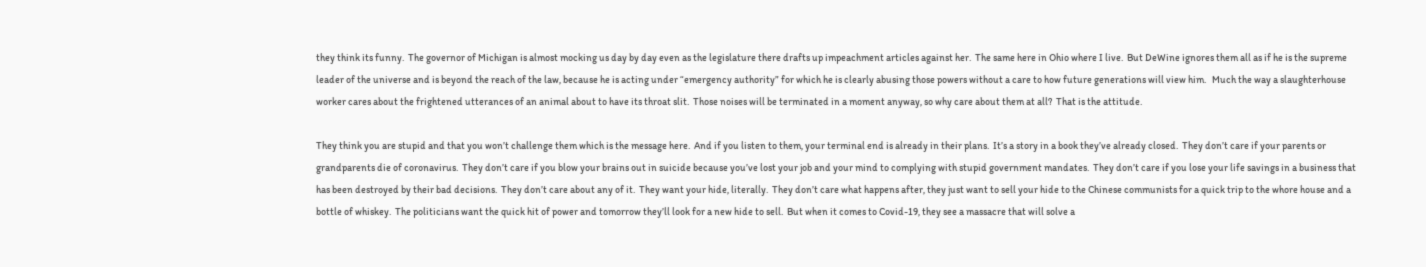they think its funny.  The governor of Michigan is almost mocking us day by day even as the legislature there drafts up impeachment articles against her.  The same here in Ohio where I live.  But DeWine ignores them all as if he is the supreme leader of the universe and is beyond the reach of the law, because he is acting under “emergency authority” for which he is clearly abusing those powers without a care to how future generations will view him.   Much the way a slaughterhouse worker cares about the frightened utterances of an animal about to have its throat slit.  Those noises will be terminated in a moment anyway, so why care about them at all?  That is the attitude.

They think you are stupid and that you won’t challenge them which is the message here.  And if you listen to them, your terminal end is already in their plans.  It’s a story in a book they’ve already closed.  They don’t care if your parents or grandparents die of coronavirus.  They don’t care if you blow your brains out in suicide because you’ve lost your job and your mind to complying with stupid government mandates.  They don’t care if you lose your life savings in a business that has been destroyed by their bad decisions.  They don’t care about any of it.  They want your hide, literally.  They don’t care what happens after, they just want to sell your hide to the Chinese communists for a quick trip to the whore house and a bottle of whiskey.  The politicians want the quick hit of power and tomorrow they’ll look for a new hide to sell.  But when it comes to Covid-19, they see a massacre that will solve a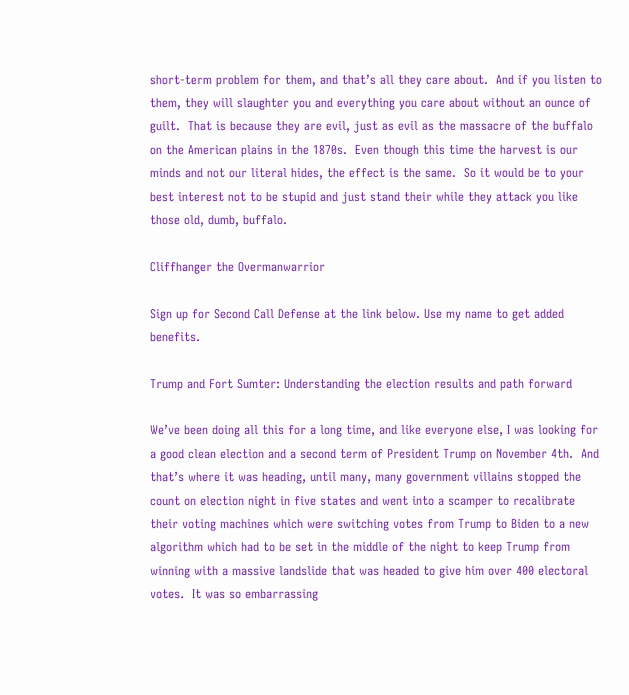short-term problem for them, and that’s all they care about.  And if you listen to them, they will slaughter you and everything you care about without an ounce of guilt.  That is because they are evil, just as evil as the massacre of the buffalo on the American plains in the 1870s.  Even though this time the harvest is our minds and not our literal hides, the effect is the same.  So it would be to your best interest not to be stupid and just stand their while they attack you like those old, dumb, buffalo.

Cliffhanger the Overmanwarrior

Sign up for Second Call Defense at the link below. Use my name to get added benefits.

Trump and Fort Sumter: Understanding the election results and path forward

We’ve been doing all this for a long time, and like everyone else, I was looking for a good clean election and a second term of President Trump on November 4th.  And that’s where it was heading, until many, many government villains stopped the count on election night in five states and went into a scamper to recalibrate their voting machines which were switching votes from Trump to Biden to a new algorithm which had to be set in the middle of the night to keep Trump from winning with a massive landslide that was headed to give him over 400 electoral votes.  It was so embarrassing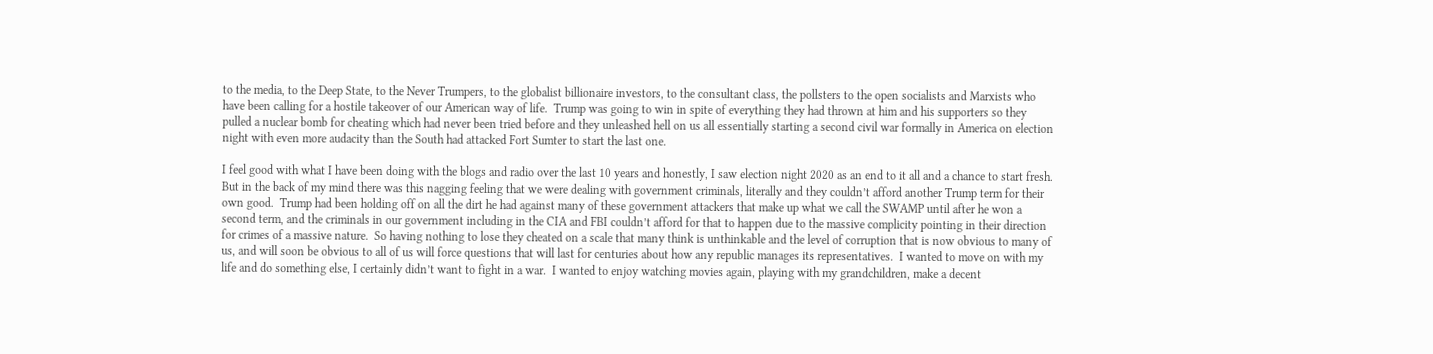to the media, to the Deep State, to the Never Trumpers, to the globalist billionaire investors, to the consultant class, the pollsters to the open socialists and Marxists who have been calling for a hostile takeover of our American way of life.  Trump was going to win in spite of everything they had thrown at him and his supporters so they pulled a nuclear bomb for cheating which had never been tried before and they unleashed hell on us all essentially starting a second civil war formally in America on election night with even more audacity than the South had attacked Fort Sumter to start the last one.

I feel good with what I have been doing with the blogs and radio over the last 10 years and honestly, I saw election night 2020 as an end to it all and a chance to start fresh.  But in the back of my mind there was this nagging feeling that we were dealing with government criminals, literally and they couldn’t afford another Trump term for their own good.  Trump had been holding off on all the dirt he had against many of these government attackers that make up what we call the SWAMP until after he won a second term, and the criminals in our government including in the CIA and FBI couldn’t afford for that to happen due to the massive complicity pointing in their direction for crimes of a massive nature.  So having nothing to lose they cheated on a scale that many think is unthinkable and the level of corruption that is now obvious to many of us, and will soon be obvious to all of us will force questions that will last for centuries about how any republic manages its representatives.  I wanted to move on with my life and do something else, I certainly didn’t want to fight in a war.  I wanted to enjoy watching movies again, playing with my grandchildren, make a decent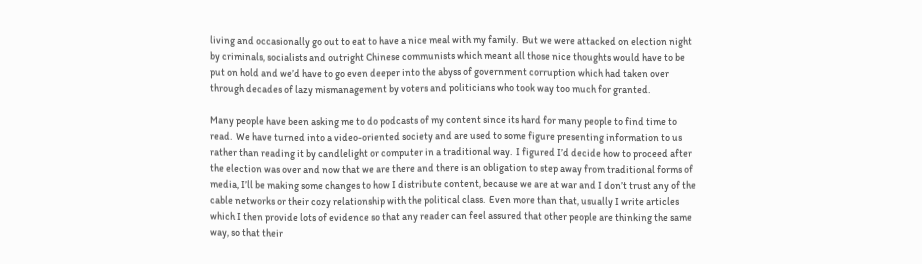living and occasionally go out to eat to have a nice meal with my family.  But we were attacked on election night by criminals, socialists and outright Chinese communists which meant all those nice thoughts would have to be put on hold and we’d have to go even deeper into the abyss of government corruption which had taken over through decades of lazy mismanagement by voters and politicians who took way too much for granted.

Many people have been asking me to do podcasts of my content since its hard for many people to find time to read.  We have turned into a video-oriented society and are used to some figure presenting information to us rather than reading it by candlelight or computer in a traditional way.  I figured I’d decide how to proceed after the election was over and now that we are there and there is an obligation to step away from traditional forms of media, I’ll be making some changes to how I distribute content, because we are at war and I don’t trust any of the cable networks or their cozy relationship with the political class.  Even more than that, usually I write articles which I then provide lots of evidence so that any reader can feel assured that other people are thinking the same way, so that their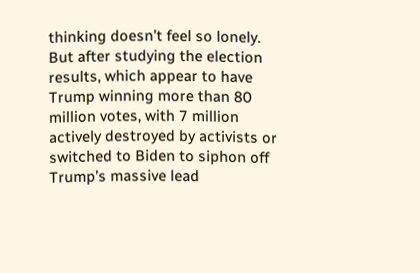thinking doesn’t feel so lonely.  But after studying the election results, which appear to have Trump winning more than 80 million votes, with 7 million actively destroyed by activists or switched to Biden to siphon off Trump’s massive lead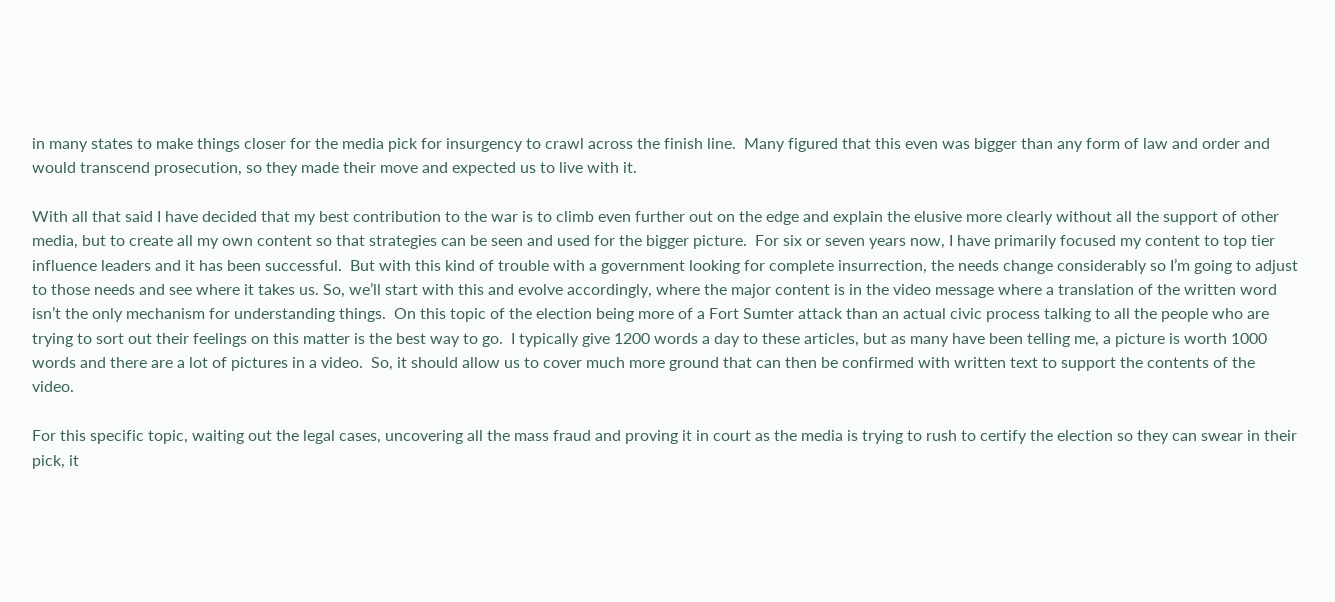in many states to make things closer for the media pick for insurgency to crawl across the finish line.  Many figured that this even was bigger than any form of law and order and would transcend prosecution, so they made their move and expected us to live with it.

With all that said I have decided that my best contribution to the war is to climb even further out on the edge and explain the elusive more clearly without all the support of other media, but to create all my own content so that strategies can be seen and used for the bigger picture.  For six or seven years now, I have primarily focused my content to top tier influence leaders and it has been successful.  But with this kind of trouble with a government looking for complete insurrection, the needs change considerably so I’m going to adjust to those needs and see where it takes us. So, we’ll start with this and evolve accordingly, where the major content is in the video message where a translation of the written word isn’t the only mechanism for understanding things.  On this topic of the election being more of a Fort Sumter attack than an actual civic process talking to all the people who are trying to sort out their feelings on this matter is the best way to go.  I typically give 1200 words a day to these articles, but as many have been telling me, a picture is worth 1000 words and there are a lot of pictures in a video.  So, it should allow us to cover much more ground that can then be confirmed with written text to support the contents of the video.

For this specific topic, waiting out the legal cases, uncovering all the mass fraud and proving it in court as the media is trying to rush to certify the election so they can swear in their pick, it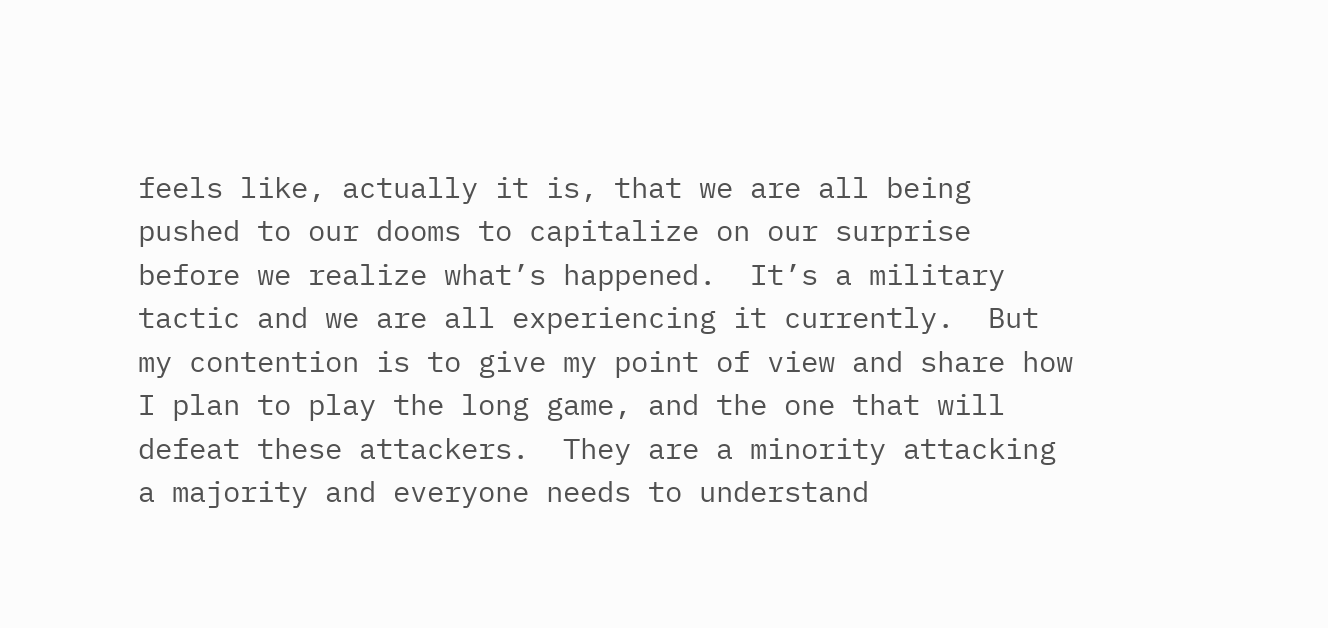feels like, actually it is, that we are all being pushed to our dooms to capitalize on our surprise before we realize what’s happened.  It’s a military tactic and we are all experiencing it currently.  But my contention is to give my point of view and share how I plan to play the long game, and the one that will defeat these attackers.  They are a minority attacking a majority and everyone needs to understand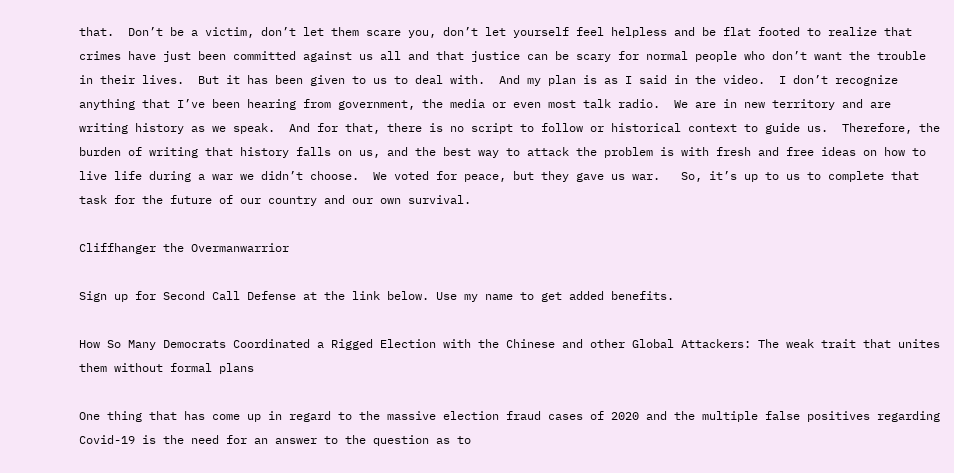that.  Don’t be a victim, don’t let them scare you, don’t let yourself feel helpless and be flat footed to realize that crimes have just been committed against us all and that justice can be scary for normal people who don’t want the trouble in their lives.  But it has been given to us to deal with.  And my plan is as I said in the video.  I don’t recognize anything that I’ve been hearing from government, the media or even most talk radio.  We are in new territory and are writing history as we speak.  And for that, there is no script to follow or historical context to guide us.  Therefore, the burden of writing that history falls on us, and the best way to attack the problem is with fresh and free ideas on how to live life during a war we didn’t choose.  We voted for peace, but they gave us war.   So, it’s up to us to complete that task for the future of our country and our own survival.

Cliffhanger the Overmanwarrior

Sign up for Second Call Defense at the link below. Use my name to get added benefits.

How So Many Democrats Coordinated a Rigged Election with the Chinese and other Global Attackers: The weak trait that unites them without formal plans

One thing that has come up in regard to the massive election fraud cases of 2020 and the multiple false positives regarding Covid-19 is the need for an answer to the question as to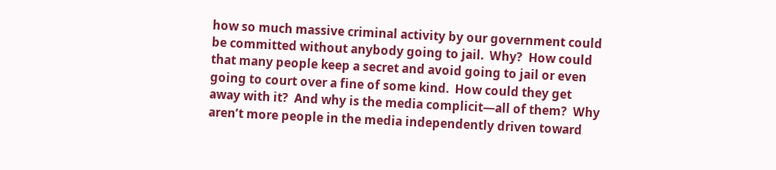how so much massive criminal activity by our government could be committed without anybody going to jail.  Why?  How could that many people keep a secret and avoid going to jail or even going to court over a fine of some kind.  How could they get away with it?  And why is the media complicit—all of them?  Why aren’t more people in the media independently driven toward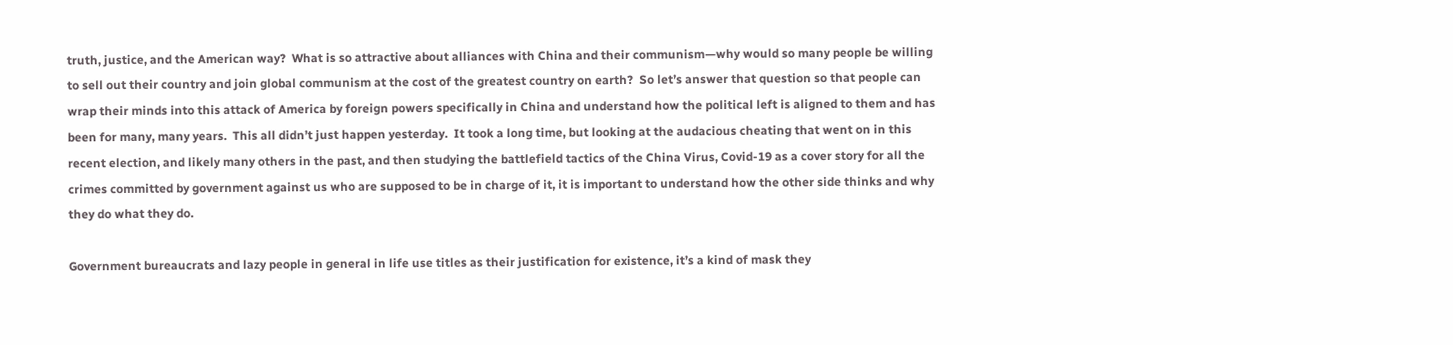truth, justice, and the American way?  What is so attractive about alliances with China and their communism—why would so many people be willing to sell out their country and join global communism at the cost of the greatest country on earth?  So let’s answer that question so that people can wrap their minds into this attack of America by foreign powers specifically in China and understand how the political left is aligned to them and has been for many, many years.  This all didn’t just happen yesterday.  It took a long time, but looking at the audacious cheating that went on in this recent election, and likely many others in the past, and then studying the battlefield tactics of the China Virus, Covid-19 as a cover story for all the crimes committed by government against us who are supposed to be in charge of it, it is important to understand how the other side thinks and why they do what they do.

Government bureaucrats and lazy people in general in life use titles as their justification for existence, it’s a kind of mask they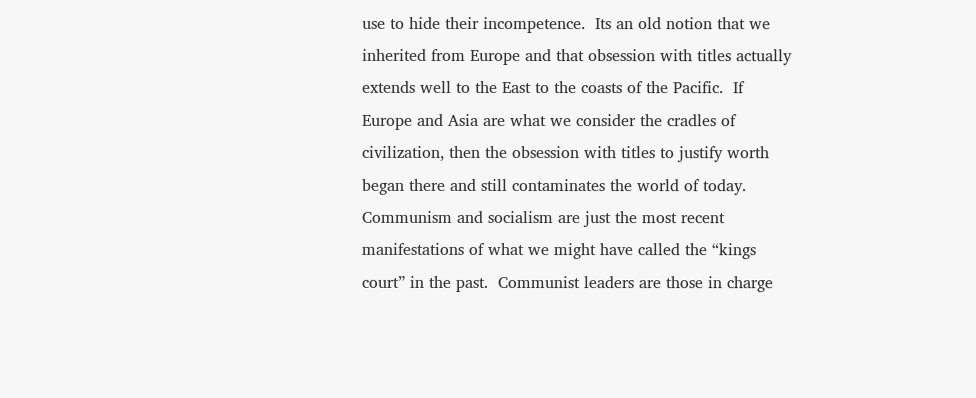use to hide their incompetence.  Its an old notion that we inherited from Europe and that obsession with titles actually extends well to the East to the coasts of the Pacific.  If Europe and Asia are what we consider the cradles of civilization, then the obsession with titles to justify worth began there and still contaminates the world of today.  Communism and socialism are just the most recent manifestations of what we might have called the “kings court” in the past.  Communist leaders are those in charge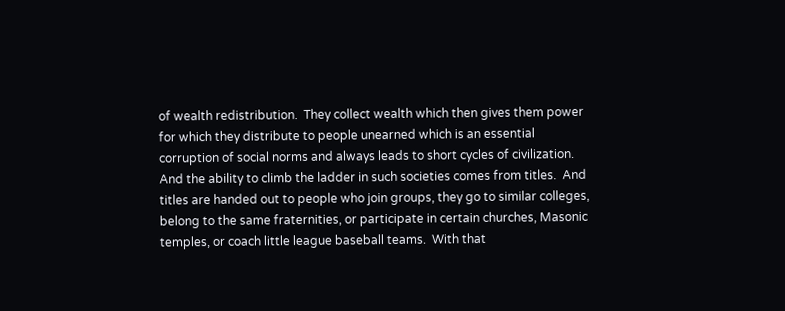of wealth redistribution.  They collect wealth which then gives them power for which they distribute to people unearned which is an essential corruption of social norms and always leads to short cycles of civilization.  And the ability to climb the ladder in such societies comes from titles.  And titles are handed out to people who join groups, they go to similar colleges, belong to the same fraternities, or participate in certain churches, Masonic temples, or coach little league baseball teams.  With that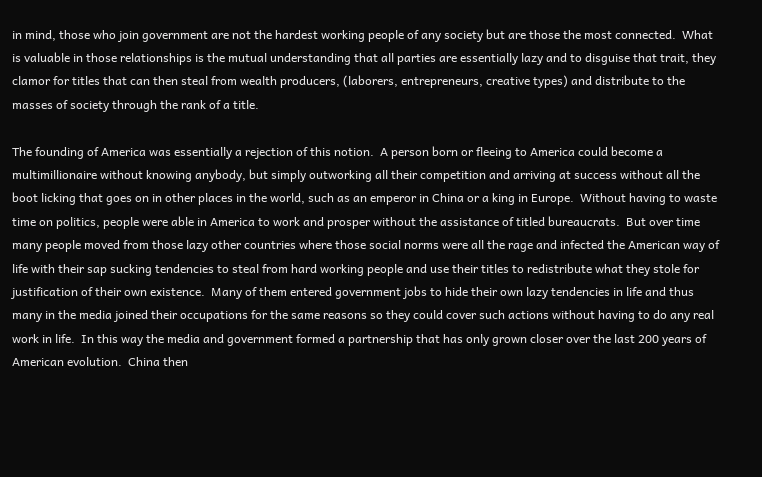in mind, those who join government are not the hardest working people of any society but are those the most connected.  What is valuable in those relationships is the mutual understanding that all parties are essentially lazy and to disguise that trait, they clamor for titles that can then steal from wealth producers, (laborers, entrepreneurs, creative types) and distribute to the masses of society through the rank of a title.

The founding of America was essentially a rejection of this notion.  A person born or fleeing to America could become a multimillionaire without knowing anybody, but simply outworking all their competition and arriving at success without all the boot licking that goes on in other places in the world, such as an emperor in China or a king in Europe.  Without having to waste time on politics, people were able in America to work and prosper without the assistance of titled bureaucrats.  But over time many people moved from those lazy other countries where those social norms were all the rage and infected the American way of life with their sap sucking tendencies to steal from hard working people and use their titles to redistribute what they stole for justification of their own existence.  Many of them entered government jobs to hide their own lazy tendencies in life and thus many in the media joined their occupations for the same reasons so they could cover such actions without having to do any real work in life.  In this way the media and government formed a partnership that has only grown closer over the last 200 years of American evolution.  China then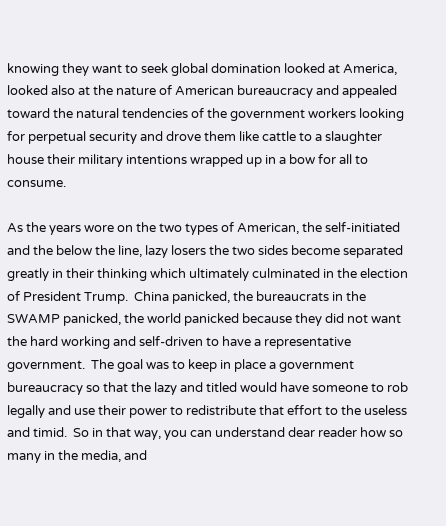knowing they want to seek global domination looked at America, looked also at the nature of American bureaucracy and appealed toward the natural tendencies of the government workers looking for perpetual security and drove them like cattle to a slaughter house their military intentions wrapped up in a bow for all to consume.

As the years wore on the two types of American, the self-initiated and the below the line, lazy losers the two sides become separated greatly in their thinking which ultimately culminated in the election of President Trump.  China panicked, the bureaucrats in the SWAMP panicked, the world panicked because they did not want the hard working and self-driven to have a representative government.  The goal was to keep in place a government bureaucracy so that the lazy and titled would have someone to rob legally and use their power to redistribute that effort to the useless and timid.  So in that way, you can understand dear reader how so many in the media, and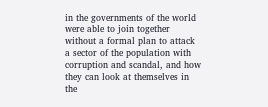in the governments of the world were able to join together without a formal plan to attack a sector of the population with corruption and scandal, and how they can look at themselves in the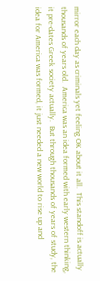mirror each day as criminals yet feeling OK about it all.  This standoff is actually thousands of years old.  America was an idea formed with early western thinking, it pre-dates Greek society actually.  But through thousands of years of study, the idea for America was formed, it just needed a new world to rise up and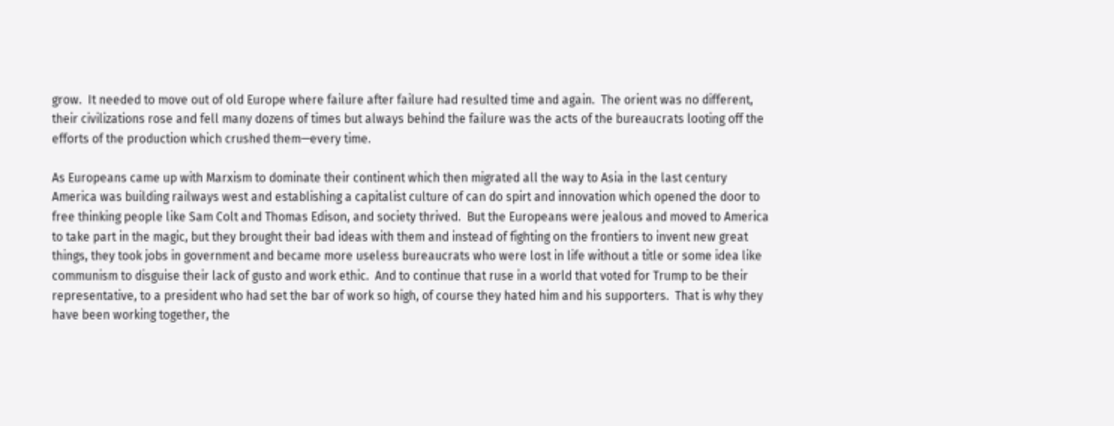grow.  It needed to move out of old Europe where failure after failure had resulted time and again.  The orient was no different, their civilizations rose and fell many dozens of times but always behind the failure was the acts of the bureaucrats looting off the efforts of the production which crushed them—every time.

As Europeans came up with Marxism to dominate their continent which then migrated all the way to Asia in the last century America was building railways west and establishing a capitalist culture of can do spirt and innovation which opened the door to free thinking people like Sam Colt and Thomas Edison, and society thrived.  But the Europeans were jealous and moved to America to take part in the magic, but they brought their bad ideas with them and instead of fighting on the frontiers to invent new great things, they took jobs in government and became more useless bureaucrats who were lost in life without a title or some idea like communism to disguise their lack of gusto and work ethic.  And to continue that ruse in a world that voted for Trump to be their representative, to a president who had set the bar of work so high, of course they hated him and his supporters.  That is why they have been working together, the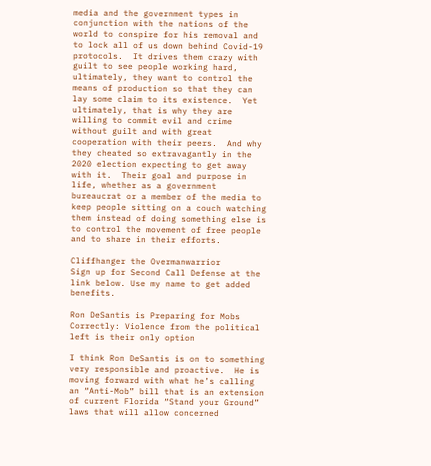media and the government types in conjunction with the nations of the world to conspire for his removal and to lock all of us down behind Covid-19 protocols.  It drives them crazy with guilt to see people working hard, ultimately, they want to control the means of production so that they can lay some claim to its existence.  Yet ultimately, that is why they are willing to commit evil and crime without guilt and with great cooperation with their peers.  And why they cheated so extravagantly in the 2020 election expecting to get away with it.  Their goal and purpose in life, whether as a government bureaucrat or a member of the media to keep people sitting on a couch watching them instead of doing something else is to control the movement of free people and to share in their efforts.

Cliffhanger the Overmanwarrior
Sign up for Second Call Defense at the link below. Use my name to get added benefits.

Ron DeSantis is Preparing for Mobs Correctly: Violence from the political left is their only option

I think Ron DeSantis is on to something very responsible and proactive.  He is moving forward with what he’s calling an “Anti-Mob” bill that is an extension of current Florida “Stand your Ground” laws that will allow concerned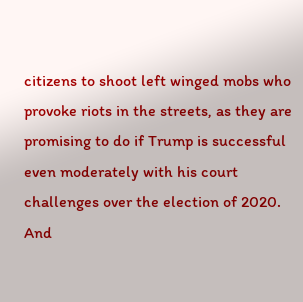citizens to shoot left winged mobs who provoke riots in the streets, as they are promising to do if Trump is successful even moderately with his court challenges over the election of 2020.  And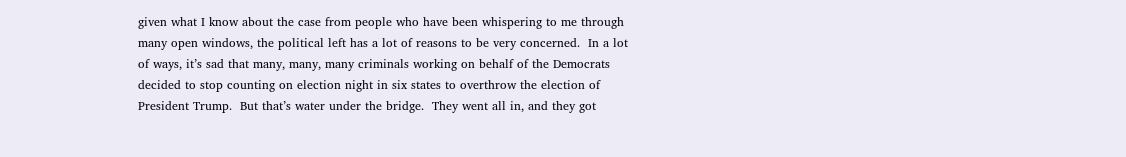given what I know about the case from people who have been whispering to me through many open windows, the political left has a lot of reasons to be very concerned.  In a lot of ways, it’s sad that many, many, many criminals working on behalf of the Democrats decided to stop counting on election night in six states to overthrow the election of President Trump.  But that’s water under the bridge.  They went all in, and they got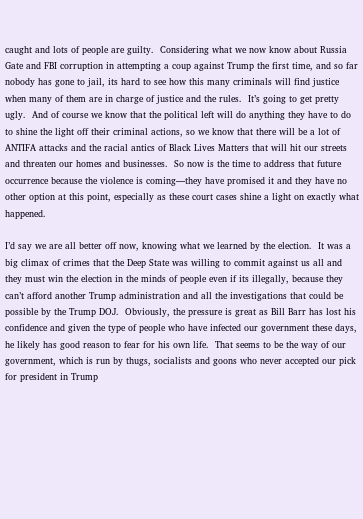caught and lots of people are guilty.  Considering what we now know about Russia Gate and FBI corruption in attempting a coup against Trump the first time, and so far nobody has gone to jail, its hard to see how this many criminals will find justice when many of them are in charge of justice and the rules.  It’s going to get pretty ugly.  And of course we know that the political left will do anything they have to do to shine the light off their criminal actions, so we know that there will be a lot of ANTIFA attacks and the racial antics of Black Lives Matters that will hit our streets and threaten our homes and businesses.  So now is the time to address that future occurrence because the violence is coming—they have promised it and they have no other option at this point, especially as these court cases shine a light on exactly what happened.

I’d say we are all better off now, knowing what we learned by the election.  It was a big climax of crimes that the Deep State was willing to commit against us all and they must win the election in the minds of people even if its illegally, because they can’t afford another Trump administration and all the investigations that could be possible by the Trump DOJ.  Obviously, the pressure is great as Bill Barr has lost his confidence and given the type of people who have infected our government these days, he likely has good reason to fear for his own life.  That seems to be the way of our government, which is run by thugs, socialists and goons who never accepted our pick for president in Trump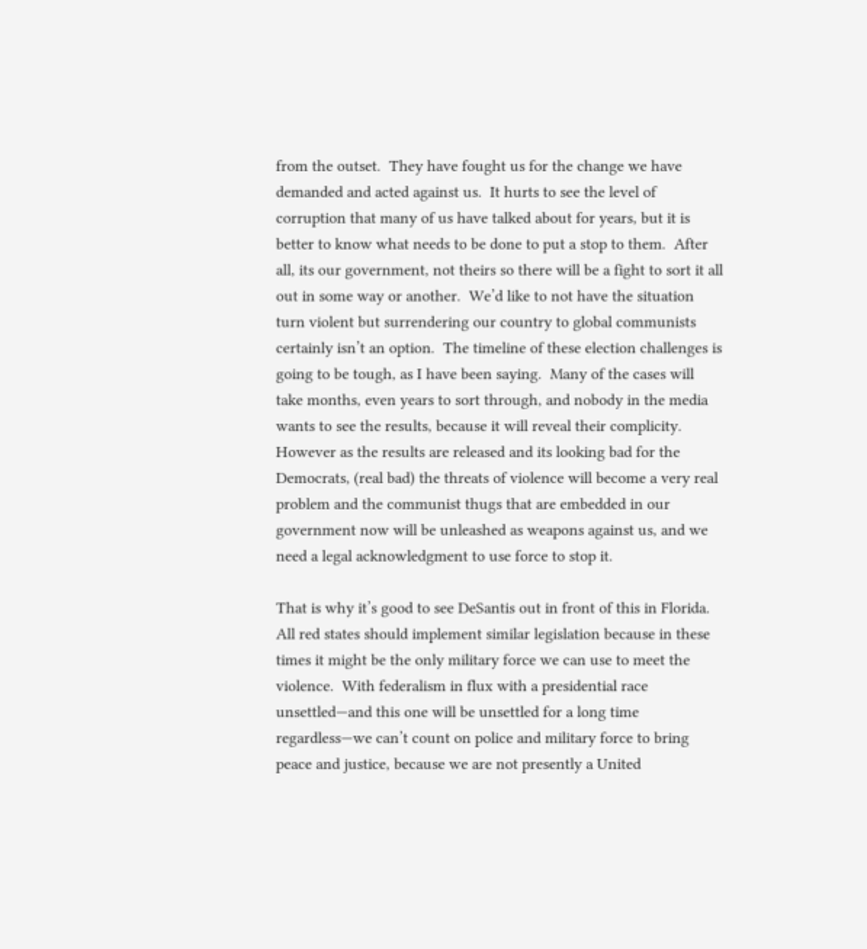from the outset.  They have fought us for the change we have demanded and acted against us.  It hurts to see the level of corruption that many of us have talked about for years, but it is better to know what needs to be done to put a stop to them.  After all, its our government, not theirs so there will be a fight to sort it all out in some way or another.  We’d like to not have the situation turn violent but surrendering our country to global communists certainly isn’t an option.  The timeline of these election challenges is going to be tough, as I have been saying.  Many of the cases will take months, even years to sort through, and nobody in the media wants to see the results, because it will reveal their complicity.  However as the results are released and its looking bad for the Democrats, (real bad) the threats of violence will become a very real problem and the communist thugs that are embedded in our government now will be unleashed as weapons against us, and we need a legal acknowledgment to use force to stop it.

That is why it’s good to see DeSantis out in front of this in Florida.  All red states should implement similar legislation because in these times it might be the only military force we can use to meet the violence.  With federalism in flux with a presidential race unsettled—and this one will be unsettled for a long time regardless—we can’t count on police and military force to bring peace and justice, because we are not presently a United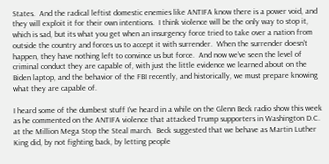States.  And the radical leftist domestic enemies like ANTIFA know there is a power void, and they will exploit it for their own intentions.  I think violence will be the only way to stop it, which is sad, but its what you get when an insurgency force tried to take over a nation from outside the country and forces us to accept it with surrender.  When the surrender doesn’t happen, they have nothing left to convince us but force.  And now we’ve seen the level of criminal conduct they are capable of, with just the little evidence we learned about on the Biden laptop, and the behavior of the FBI recently, and historically, we must prepare knowing what they are capable of.

I heard some of the dumbest stuff I’ve heard in a while on the Glenn Beck radio show this week as he commented on the ANTIFA violence that attacked Trump supporters in Washington D.C. at the Million Mega Stop the Steal march.  Beck suggested that we behave as Martin Luther King did, by not fighting back, by letting people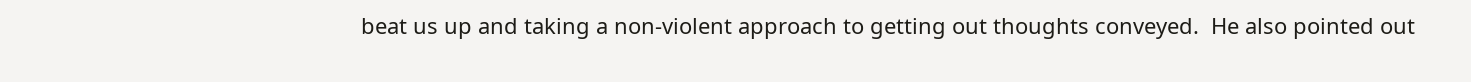beat us up and taking a non-violent approach to getting out thoughts conveyed.  He also pointed out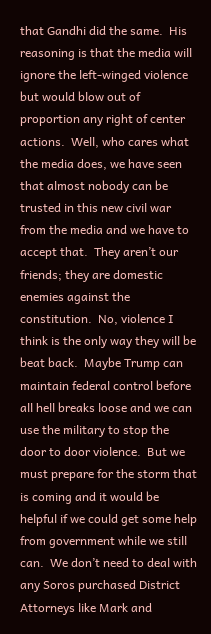that Gandhi did the same.  His reasoning is that the media will ignore the left-winged violence but would blow out of proportion any right of center actions.  Well, who cares what the media does, we have seen that almost nobody can be trusted in this new civil war from the media and we have to accept that.  They aren’t our friends; they are domestic enemies against the constitution.  No, violence I think is the only way they will be beat back.  Maybe Trump can maintain federal control before all hell breaks loose and we can use the military to stop the door to door violence.  But we must prepare for the storm that is coming and it would be helpful if we could get some help from government while we still can.  We don’t need to deal with any Soros purchased District Attorneys like Mark and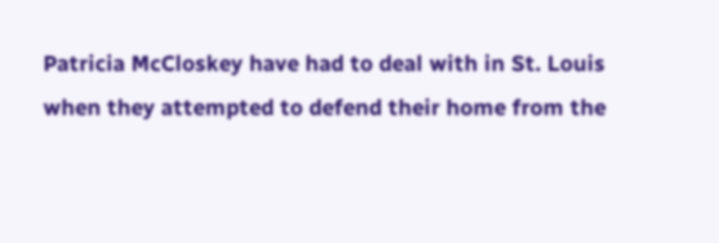Patricia McCloskey have had to deal with in St. Louis when they attempted to defend their home from the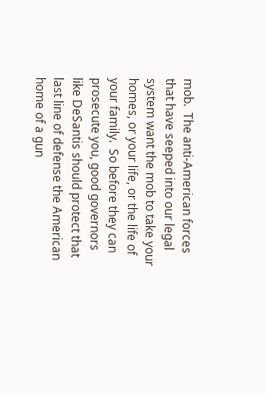mob.  The anti-American forces that have seeped into our legal system want the mob to take your homes, or your life, or the life of your family.  So before they can prosecute you, good governors like DeSantis should protect that last line of defense the American home of a gun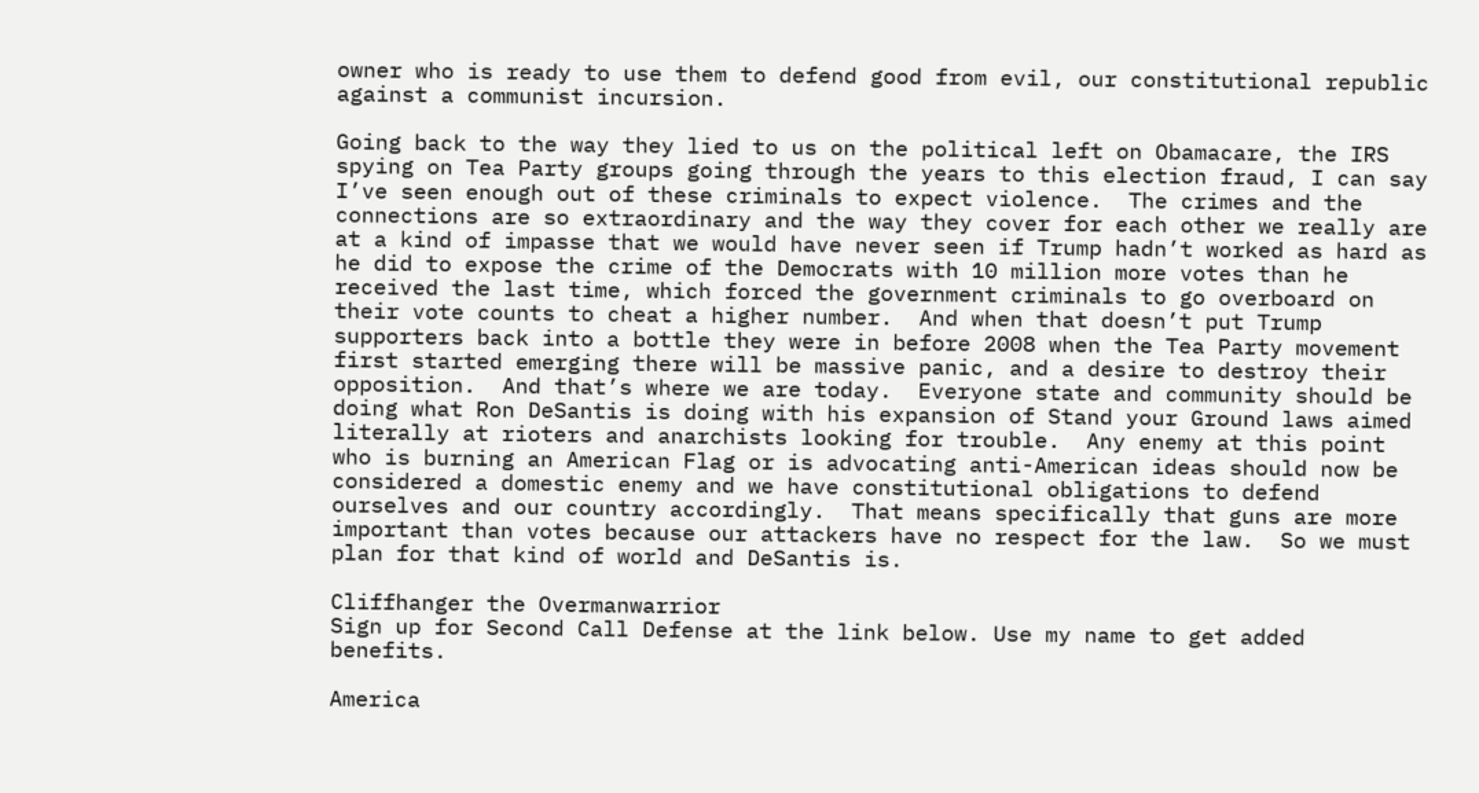owner who is ready to use them to defend good from evil, our constitutional republic against a communist incursion.

Going back to the way they lied to us on the political left on Obamacare, the IRS spying on Tea Party groups going through the years to this election fraud, I can say I’ve seen enough out of these criminals to expect violence.  The crimes and the connections are so extraordinary and the way they cover for each other we really are at a kind of impasse that we would have never seen if Trump hadn’t worked as hard as he did to expose the crime of the Democrats with 10 million more votes than he received the last time, which forced the government criminals to go overboard on their vote counts to cheat a higher number.  And when that doesn’t put Trump supporters back into a bottle they were in before 2008 when the Tea Party movement first started emerging there will be massive panic, and a desire to destroy their opposition.  And that’s where we are today.  Everyone state and community should be doing what Ron DeSantis is doing with his expansion of Stand your Ground laws aimed literally at rioters and anarchists looking for trouble.  Any enemy at this point who is burning an American Flag or is advocating anti-American ideas should now be considered a domestic enemy and we have constitutional obligations to defend ourselves and our country accordingly.  That means specifically that guns are more important than votes because our attackers have no respect for the law.  So we must plan for that kind of world and DeSantis is.

Cliffhanger the Overmanwarrior
Sign up for Second Call Defense at the link below. Use my name to get added benefits.

America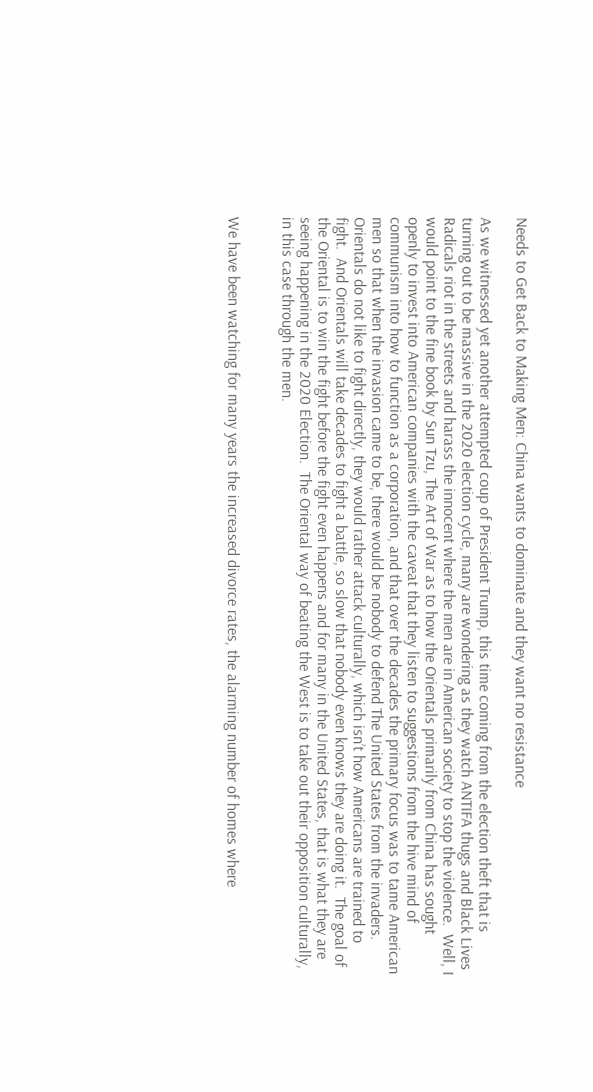Needs to Get Back to Making Men: China wants to dominate and they want no resistance

As we witnessed yet another attempted coup of President Trump, this time coming from the election theft that is turning out to be massive in the 2020 election cycle, many are wondering as they watch ANTIFA thugs and Black Lives Radicals riot in the streets and harass the innocent where the men are in American society to stop the violence.  Well, I would point to the fine book by Sun Tzu, The Art of War as to how the Orientals primarily from China has sought openly to invest into American companies with the caveat that they listen to suggestions from the hive mind of communism into how to function as a corporation, and that over the decades the primary focus was to tame American men so that when the invasion came to be, there would be nobody to defend The United States from the invaders.  Orientals do not like to fight directly, they would rather attack culturally, which isn’t how Americans are trained to fight.  And Orientals will take decades to fight a battle, so slow that nobody even knows they are doing it.  The goal of the Oriental is to win the fight before the fight even happens and for many in the United States, that is what they are seeing happening in the 2020 Election.  The Oriental way of beating the West is to take out their opposition culturally, in this case through the men.


We have been watching for many years the increased divorce rates, the alarming number of homes where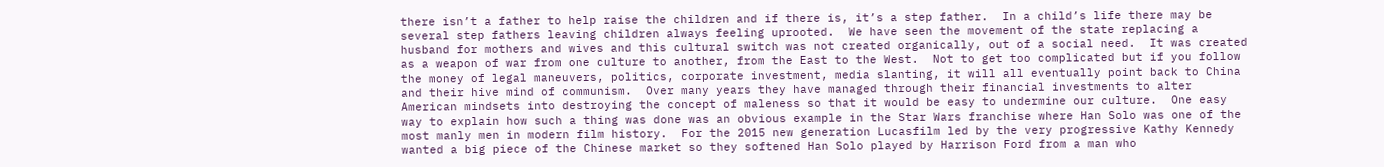there isn’t a father to help raise the children and if there is, it’s a step father.  In a child’s life there may be several step fathers leaving children always feeling uprooted.  We have seen the movement of the state replacing a husband for mothers and wives and this cultural switch was not created organically, out of a social need.  It was created as a weapon of war from one culture to another, from the East to the West.  Not to get too complicated but if you follow the money of legal maneuvers, politics, corporate investment, media slanting, it will all eventually point back to China and their hive mind of communism.  Over many years they have managed through their financial investments to alter American mindsets into destroying the concept of maleness so that it would be easy to undermine our culture.  One easy way to explain how such a thing was done was an obvious example in the Star Wars franchise where Han Solo was one of the most manly men in modern film history.  For the 2015 new generation Lucasfilm led by the very progressive Kathy Kennedy wanted a big piece of the Chinese market so they softened Han Solo played by Harrison Ford from a man who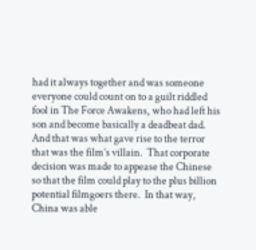had it always together and was someone everyone could count on to a guilt riddled fool in The Force Awakens, who had left his son and become basically a deadbeat dad.  And that was what gave rise to the terror that was the film’s villain.  That corporate decision was made to appease the Chinese so that the film could play to the plus billion potential filmgoers there.  In that way, China was able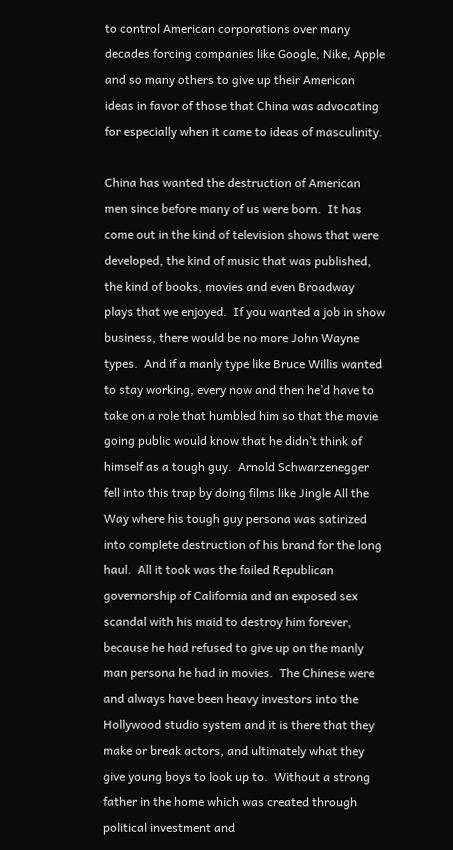to control American corporations over many decades forcing companies like Google, Nike, Apple and so many others to give up their American ideas in favor of those that China was advocating for especially when it came to ideas of masculinity.

China has wanted the destruction of American men since before many of us were born.  It has come out in the kind of television shows that were developed, the kind of music that was published, the kind of books, movies and even Broadway plays that we enjoyed.  If you wanted a job in show business, there would be no more John Wayne types.  And if a manly type like Bruce Willis wanted to stay working, every now and then he’d have to take on a role that humbled him so that the movie going public would know that he didn’t think of himself as a tough guy.  Arnold Schwarzenegger fell into this trap by doing films like Jingle All the Way where his tough guy persona was satirized into complete destruction of his brand for the long haul.  All it took was the failed Republican governorship of California and an exposed sex scandal with his maid to destroy him forever, because he had refused to give up on the manly man persona he had in movies.  The Chinese were and always have been heavy investors into the Hollywood studio system and it is there that they make or break actors, and ultimately what they give young boys to look up to.  Without a strong father in the home which was created through political investment and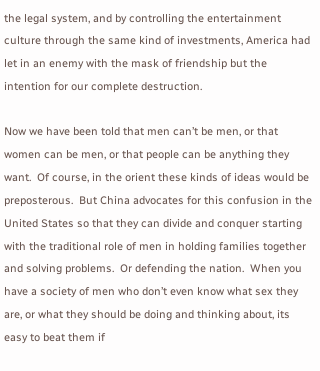the legal system, and by controlling the entertainment culture through the same kind of investments, America had let in an enemy with the mask of friendship but the intention for our complete destruction.

Now we have been told that men can’t be men, or that women can be men, or that people can be anything they want.  Of course, in the orient these kinds of ideas would be preposterous.  But China advocates for this confusion in the United States so that they can divide and conquer starting with the traditional role of men in holding families together and solving problems.  Or defending the nation.  When you have a society of men who don’t even know what sex they are, or what they should be doing and thinking about, its easy to beat them if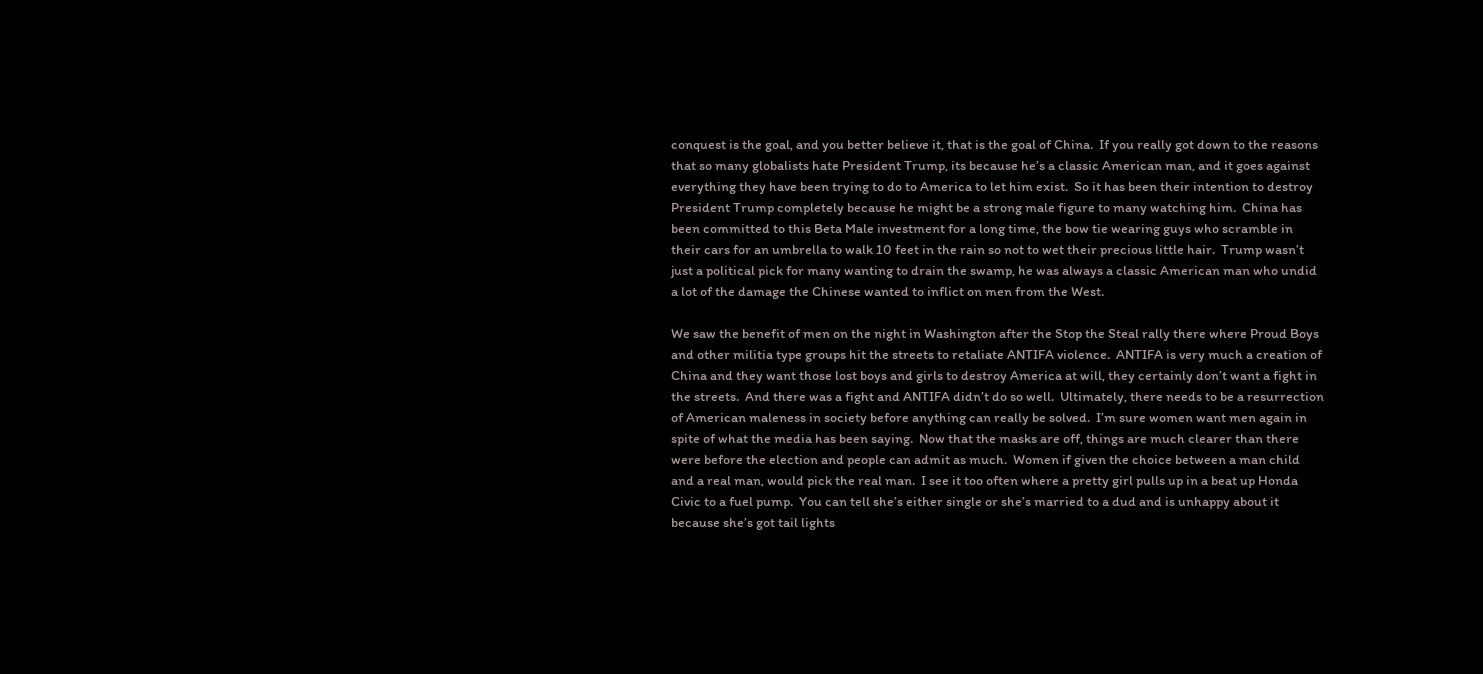conquest is the goal, and you better believe it, that is the goal of China.  If you really got down to the reasons that so many globalists hate President Trump, its because he’s a classic American man, and it goes against everything they have been trying to do to America to let him exist.  So it has been their intention to destroy President Trump completely because he might be a strong male figure to many watching him.  China has been committed to this Beta Male investment for a long time, the bow tie wearing guys who scramble in their cars for an umbrella to walk 10 feet in the rain so not to wet their precious little hair.  Trump wasn’t just a political pick for many wanting to drain the swamp, he was always a classic American man who undid a lot of the damage the Chinese wanted to inflict on men from the West.

We saw the benefit of men on the night in Washington after the Stop the Steal rally there where Proud Boys and other militia type groups hit the streets to retaliate ANTIFA violence.  ANTIFA is very much a creation of China and they want those lost boys and girls to destroy America at will, they certainly don’t want a fight in the streets.  And there was a fight and ANTIFA didn’t do so well.  Ultimately, there needs to be a resurrection of American maleness in society before anything can really be solved.  I’m sure women want men again in spite of what the media has been saying.  Now that the masks are off, things are much clearer than there were before the election and people can admit as much.  Women if given the choice between a man child and a real man, would pick the real man.  I see it too often where a pretty girl pulls up in a beat up Honda Civic to a fuel pump.  You can tell she’s either single or she’s married to a dud and is unhappy about it because she’s got tail lights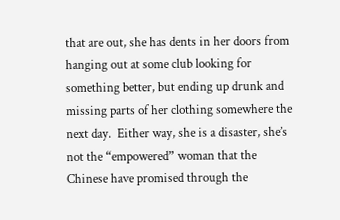that are out, she has dents in her doors from hanging out at some club looking for something better, but ending up drunk and missing parts of her clothing somewhere the next day.  Either way, she is a disaster, she’s not the “empowered” woman that the Chinese have promised through the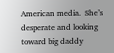American media.  She’s desperate and looking toward big daddy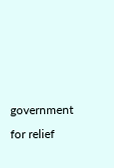government for relief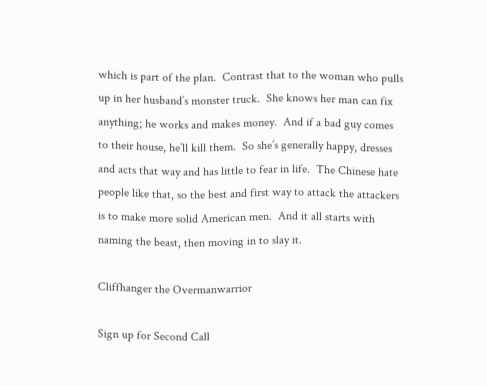which is part of the plan.  Contrast that to the woman who pulls up in her husband’s monster truck.  She knows her man can fix anything; he works and makes money.  And if a bad guy comes to their house, he’ll kill them.  So she’s generally happy, dresses and acts that way and has little to fear in life.  The Chinese hate people like that, so the best and first way to attack the attackers is to make more solid American men.  And it all starts with naming the beast, then moving in to slay it.

Cliffhanger the Overmanwarrior

Sign up for Second Call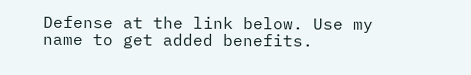Defense at the link below. Use my name to get added benefits.